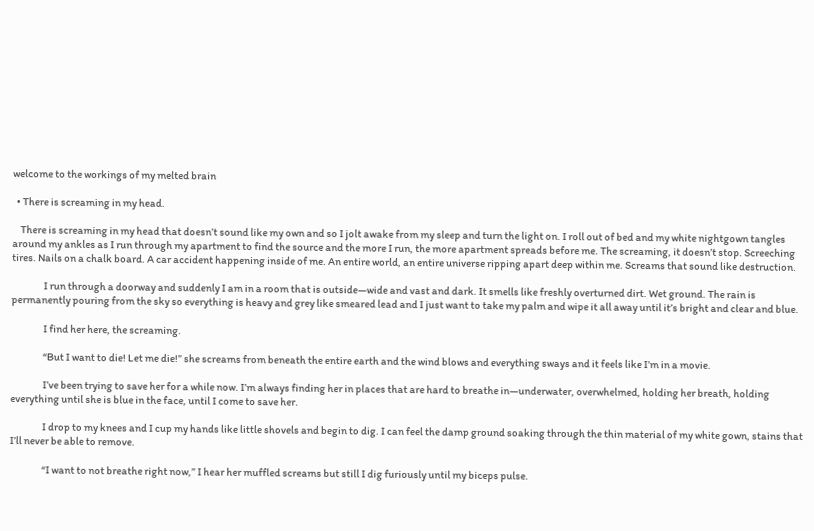welcome to the workings of my melted brain

  • There is screaming in my head.

    There is screaming in my head that doesn’t sound like my own and so I jolt awake from my sleep and turn the light on. I roll out of bed and my white nightgown tangles around my ankles as I run through my apartment to find the source and the more I run, the more apartment spreads before me. The screaming, it doesn’t stop. Screeching tires. Nails on a chalk board. A car accident happening inside of me. An entire world, an entire universe ripping apart deep within me. Screams that sound like destruction.

                I run through a doorway and suddenly I am in a room that is outside—wide and vast and dark. It smells like freshly overturned dirt. Wet ground. The rain is permanently pouring from the sky so everything is heavy and grey like smeared lead and I just want to take my palm and wipe it all away until it’s bright and clear and blue.

                I find her here, the screaming.

                “But I want to die! Let me die!” she screams from beneath the entire earth and the wind blows and everything sways and it feels like I’m in a movie.

                I’ve been trying to save her for a while now. I’m always finding her in places that are hard to breathe in—underwater, overwhelmed, holding her breath, holding everything until she is blue in the face, until I come to save her.

                I drop to my knees and I cup my hands like little shovels and begin to dig. I can feel the damp ground soaking through the thin material of my white gown, stains that I’ll never be able to remove.

                “I want to not breathe right now,” I hear her muffled screams but still I dig furiously until my biceps pulse.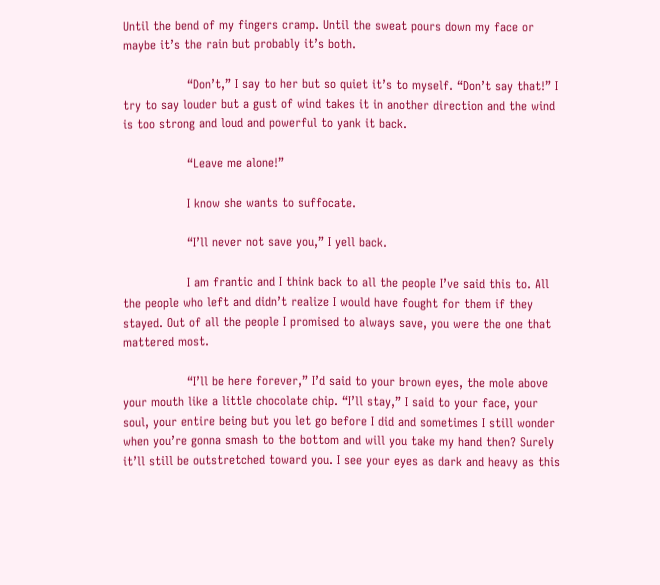Until the bend of my fingers cramp. Until the sweat pours down my face or maybe it’s the rain but probably it’s both.

                “Don’t,” I say to her but so quiet it’s to myself. “Don’t say that!” I try to say louder but a gust of wind takes it in another direction and the wind is too strong and loud and powerful to yank it back.

                “Leave me alone!”

                I know she wants to suffocate.

                “I’ll never not save you,” I yell back.

                I am frantic and I think back to all the people I’ve said this to. All the people who left and didn’t realize I would have fought for them if they stayed. Out of all the people I promised to always save, you were the one that mattered most.

                “I’ll be here forever,” I’d said to your brown eyes, the mole above your mouth like a little chocolate chip. “I’ll stay,” I said to your face, your soul, your entire being but you let go before I did and sometimes I still wonder when you’re gonna smash to the bottom and will you take my hand then? Surely it’ll still be outstretched toward you. I see your eyes as dark and heavy as this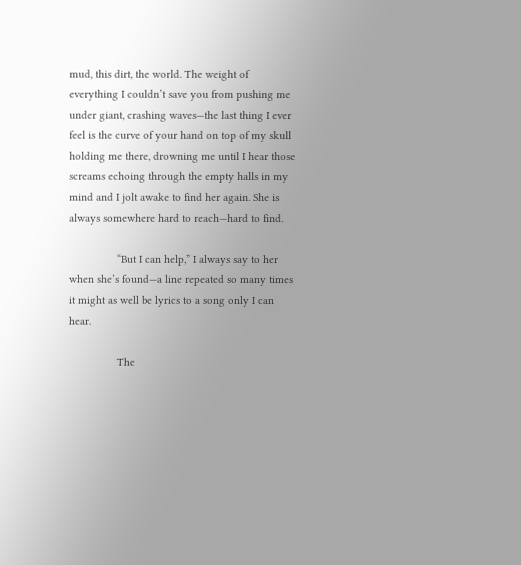mud, this dirt, the world. The weight of everything I couldn’t save you from pushing me under giant, crashing waves—the last thing I ever feel is the curve of your hand on top of my skull holding me there, drowning me until I hear those screams echoing through the empty halls in my mind and I jolt awake to find her again. She is always somewhere hard to reach—hard to find.

                “But I can help,” I always say to her when she’s found—a line repeated so many times it might as well be lyrics to a song only I can hear.

                The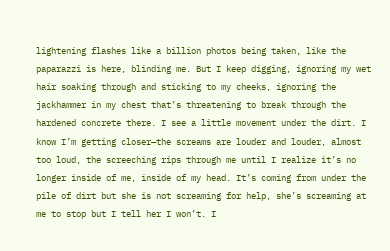lightening flashes like a billion photos being taken, like the paparazzi is here, blinding me. But I keep digging, ignoring my wet hair soaking through and sticking to my cheeks, ignoring the jackhammer in my chest that’s threatening to break through the hardened concrete there. I see a little movement under the dirt. I know I’m getting closer—the screams are louder and louder, almost too loud, the screeching rips through me until I realize it’s no longer inside of me, inside of my head. It’s coming from under the pile of dirt but she is not screaming for help, she’s screaming at me to stop but I tell her I won’t. I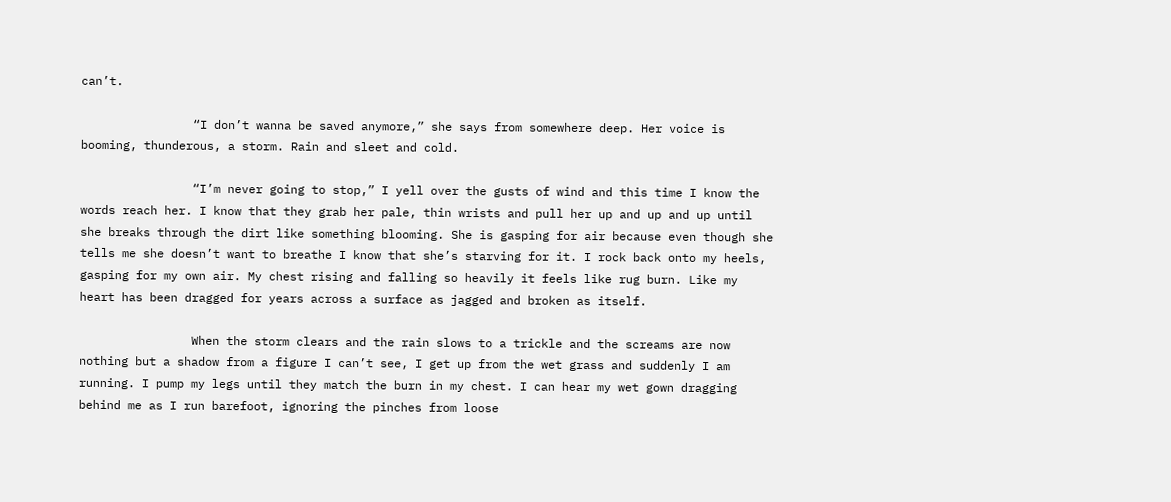can’t.

                “I don’t wanna be saved anymore,” she says from somewhere deep. Her voice is booming, thunderous, a storm. Rain and sleet and cold.

                “I’m never going to stop,” I yell over the gusts of wind and this time I know the words reach her. I know that they grab her pale, thin wrists and pull her up and up and up until she breaks through the dirt like something blooming. She is gasping for air because even though she tells me she doesn’t want to breathe I know that she’s starving for it. I rock back onto my heels, gasping for my own air. My chest rising and falling so heavily it feels like rug burn. Like my heart has been dragged for years across a surface as jagged and broken as itself.

                When the storm clears and the rain slows to a trickle and the screams are now nothing but a shadow from a figure I can’t see, I get up from the wet grass and suddenly I am running. I pump my legs until they match the burn in my chest. I can hear my wet gown dragging behind me as I run barefoot, ignoring the pinches from loose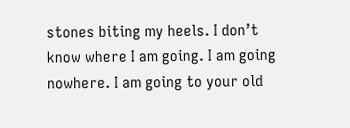stones biting my heels. I don’t know where I am going. I am going nowhere. I am going to your old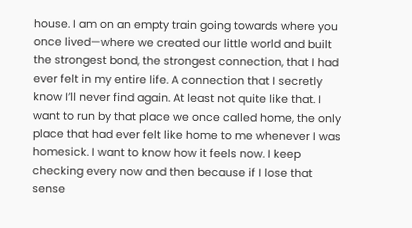house. I am on an empty train going towards where you once lived—where we created our little world and built the strongest bond, the strongest connection, that I had ever felt in my entire life. A connection that I secretly know I’ll never find again. At least not quite like that. I want to run by that place we once called home, the only place that had ever felt like home to me whenever I was homesick. I want to know how it feels now. I keep checking every now and then because if I lose that sense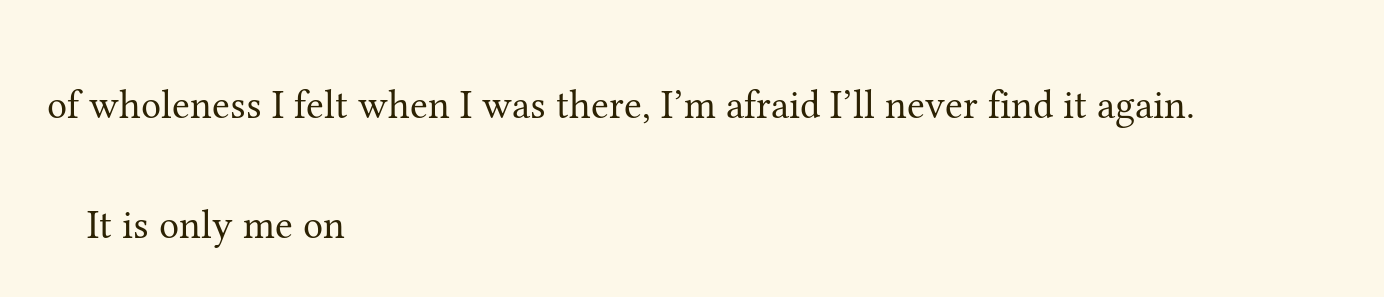of wholeness I felt when I was there, I’m afraid I’ll never find it again.

    It is only me on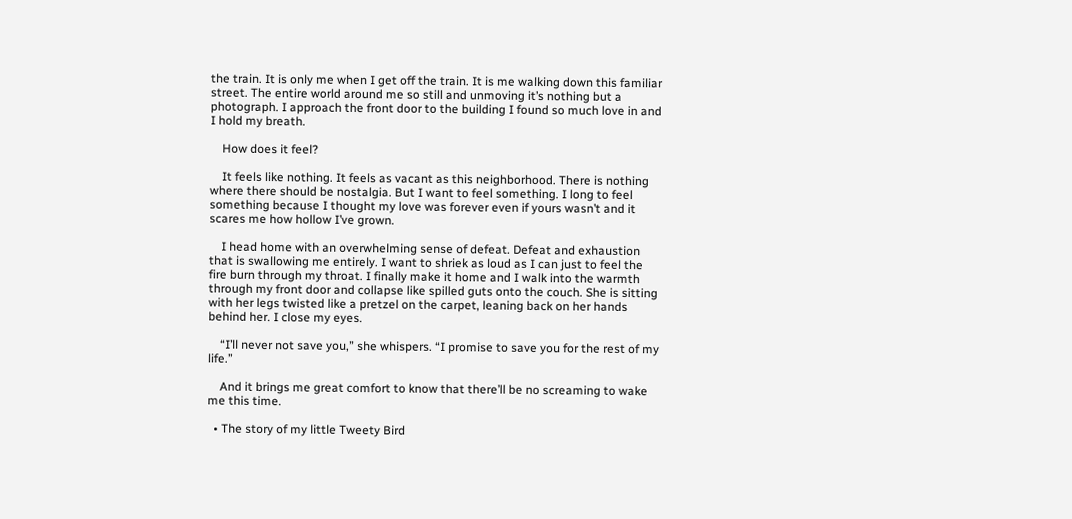the train. It is only me when I get off the train. It is me walking down this familiar street. The entire world around me so still and unmoving it’s nothing but a photograph. I approach the front door to the building I found so much love in and I hold my breath.

    How does it feel?

    It feels like nothing. It feels as vacant as this neighborhood. There is nothing where there should be nostalgia. But I want to feel something. I long to feel something because I thought my love was forever even if yours wasn’t and it scares me how hollow I’ve grown.

    I head home with an overwhelming sense of defeat. Defeat and exhaustion that is swallowing me entirely. I want to shriek as loud as I can just to feel the fire burn through my throat. I finally make it home and I walk into the warmth through my front door and collapse like spilled guts onto the couch. She is sitting with her legs twisted like a pretzel on the carpet, leaning back on her hands behind her. I close my eyes.

    “I’ll never not save you,” she whispers. “I promise to save you for the rest of my life.”

    And it brings me great comfort to know that there’ll be no screaming to wake me this time.

  • The story of my little Tweety Bird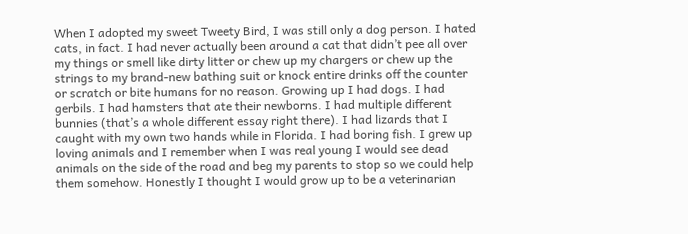When I adopted my sweet Tweety Bird, I was still only a dog person. I hated cats, in fact. I had never actually been around a cat that didn’t pee all over my things or smell like dirty litter or chew up my chargers or chew up the strings to my brand-new bathing suit or knock entire drinks off the counter or scratch or bite humans for no reason. Growing up I had dogs. I had gerbils. I had hamsters that ate their newborns. I had multiple different bunnies (that’s a whole different essay right there). I had lizards that I caught with my own two hands while in Florida. I had boring fish. I grew up loving animals and I remember when I was real young I would see dead animals on the side of the road and beg my parents to stop so we could help them somehow. Honestly I thought I would grow up to be a veterinarian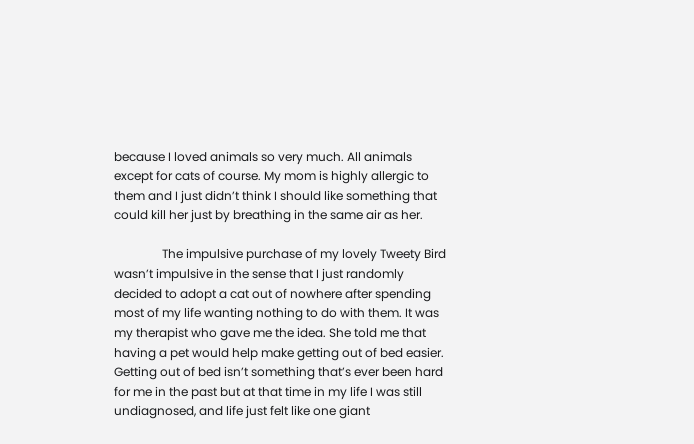because I loved animals so very much. All animals except for cats of course. My mom is highly allergic to them and I just didn’t think I should like something that could kill her just by breathing in the same air as her.

                The impulsive purchase of my lovely Tweety Bird wasn’t impulsive in the sense that I just randomly decided to adopt a cat out of nowhere after spending most of my life wanting nothing to do with them. It was my therapist who gave me the idea. She told me that having a pet would help make getting out of bed easier. Getting out of bed isn’t something that’s ever been hard for me in the past but at that time in my life I was still undiagnosed, and life just felt like one giant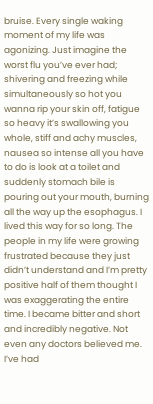bruise. Every single waking moment of my life was agonizing. Just imagine the worst flu you’ve ever had; shivering and freezing while simultaneously so hot you wanna rip your skin off, fatigue so heavy it’s swallowing you whole, stiff and achy muscles, nausea so intense all you have to do is look at a toilet and suddenly stomach bile is pouring out your mouth, burning all the way up the esophagus. I lived this way for so long. The people in my life were growing frustrated because they just didn’t understand and I’m pretty positive half of them thought I was exaggerating the entire time. I became bitter and short and incredibly negative. Not even any doctors believed me. I’ve had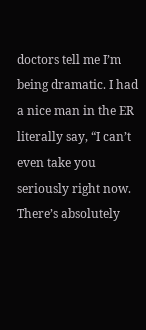doctors tell me I’m being dramatic. I had a nice man in the ER literally say, “I can’t even take you seriously right now. There’s absolutely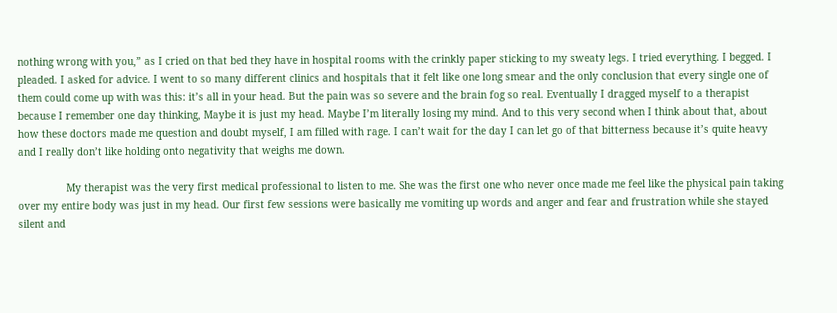nothing wrong with you,” as I cried on that bed they have in hospital rooms with the crinkly paper sticking to my sweaty legs. I tried everything. I begged. I pleaded. I asked for advice. I went to so many different clinics and hospitals that it felt like one long smear and the only conclusion that every single one of them could come up with was this: it’s all in your head. But the pain was so severe and the brain fog so real. Eventually I dragged myself to a therapist because I remember one day thinking, Maybe it is just my head. Maybe I’m literally losing my mind. And to this very second when I think about that, about how these doctors made me question and doubt myself, I am filled with rage. I can’t wait for the day I can let go of that bitterness because it’s quite heavy and I really don’t like holding onto negativity that weighs me down.

                My therapist was the very first medical professional to listen to me. She was the first one who never once made me feel like the physical pain taking over my entire body was just in my head. Our first few sessions were basically me vomiting up words and anger and fear and frustration while she stayed silent and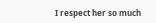I respect her so much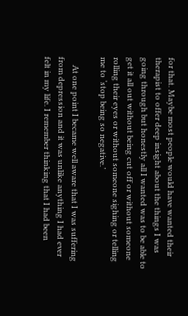for that. Maybe most people would have wanted their therapist to offer deep insight about the things I was going through but honestly all I wanted was to be able to get it all out without being cut off or without someone rolling their eyes or without someone sighing or telling me to ‘stop being so negative.’

    At one point I became well aware that I was suffering from depression and it was unlike anything I had ever felt in my life. I remember thinking that I had been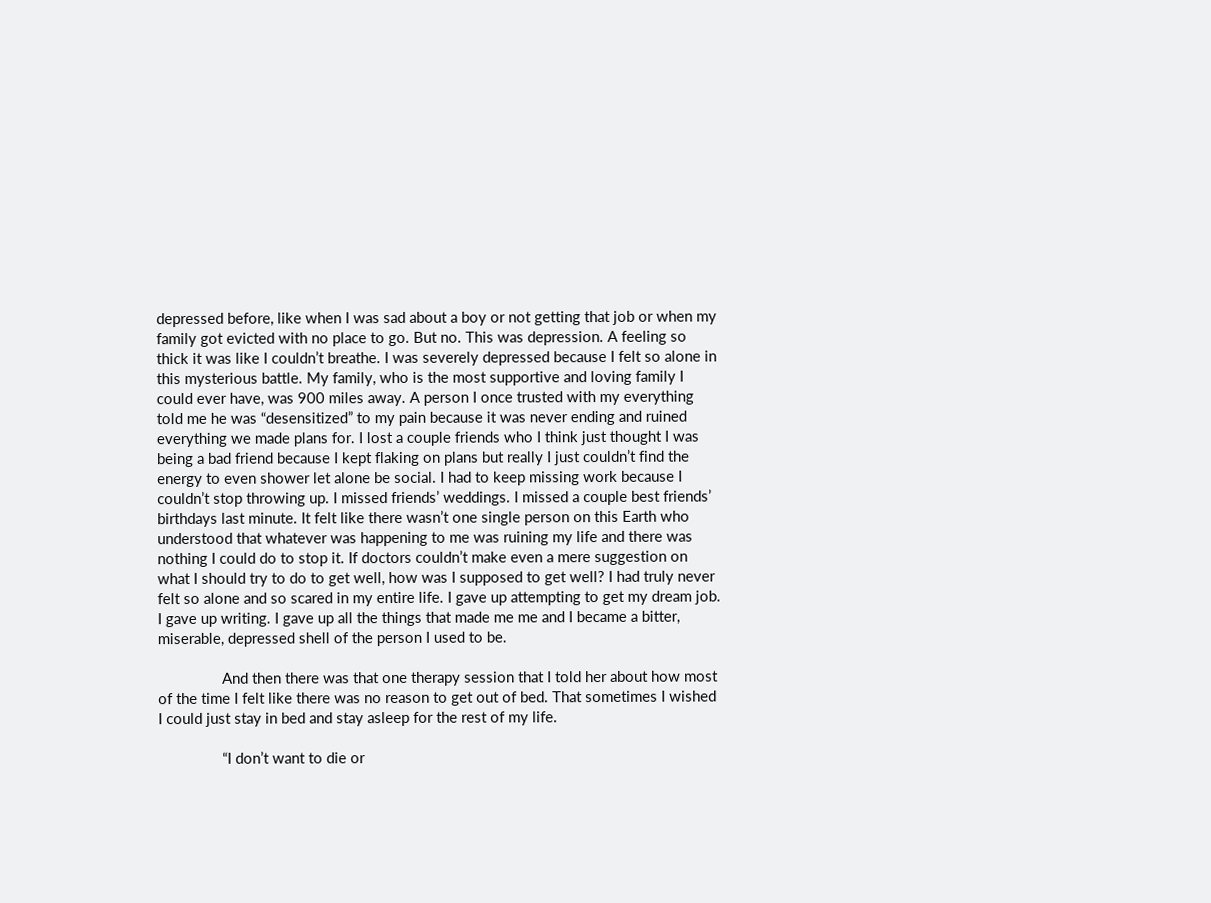depressed before, like when I was sad about a boy or not getting that job or when my family got evicted with no place to go. But no. This was depression. A feeling so thick it was like I couldn’t breathe. I was severely depressed because I felt so alone in this mysterious battle. My family, who is the most supportive and loving family I could ever have, was 900 miles away. A person I once trusted with my everything told me he was “desensitized” to my pain because it was never ending and ruined everything we made plans for. I lost a couple friends who I think just thought I was being a bad friend because I kept flaking on plans but really I just couldn’t find the energy to even shower let alone be social. I had to keep missing work because I couldn’t stop throwing up. I missed friends’ weddings. I missed a couple best friends’ birthdays last minute. It felt like there wasn’t one single person on this Earth who understood that whatever was happening to me was ruining my life and there was nothing I could do to stop it. If doctors couldn’t make even a mere suggestion on what I should try to do to get well, how was I supposed to get well? I had truly never felt so alone and so scared in my entire life. I gave up attempting to get my dream job. I gave up writing. I gave up all the things that made me me and I became a bitter, miserable, depressed shell of the person I used to be.

                And then there was that one therapy session that I told her about how most of the time I felt like there was no reason to get out of bed. That sometimes I wished I could just stay in bed and stay asleep for the rest of my life.

                “I don’t want to die or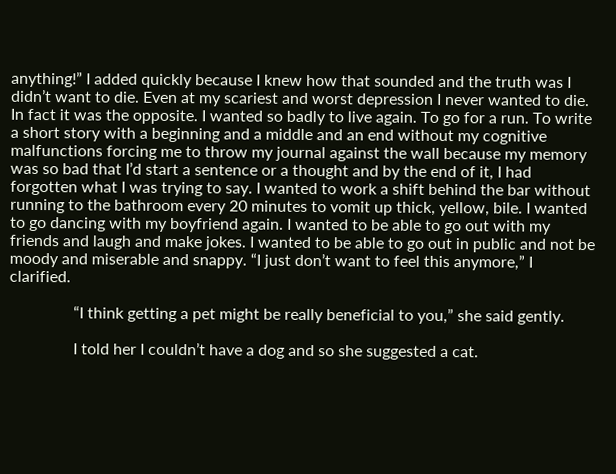anything!” I added quickly because I knew how that sounded and the truth was I didn’t want to die. Even at my scariest and worst depression I never wanted to die. In fact it was the opposite. I wanted so badly to live again. To go for a run. To write a short story with a beginning and a middle and an end without my cognitive malfunctions forcing me to throw my journal against the wall because my memory was so bad that I’d start a sentence or a thought and by the end of it, I had forgotten what I was trying to say. I wanted to work a shift behind the bar without running to the bathroom every 20 minutes to vomit up thick, yellow, bile. I wanted to go dancing with my boyfriend again. I wanted to be able to go out with my friends and laugh and make jokes. I wanted to be able to go out in public and not be moody and miserable and snappy. “I just don’t want to feel this anymore,” I clarified.

                “I think getting a pet might be really beneficial to you,” she said gently.

                I told her I couldn’t have a dog and so she suggested a cat.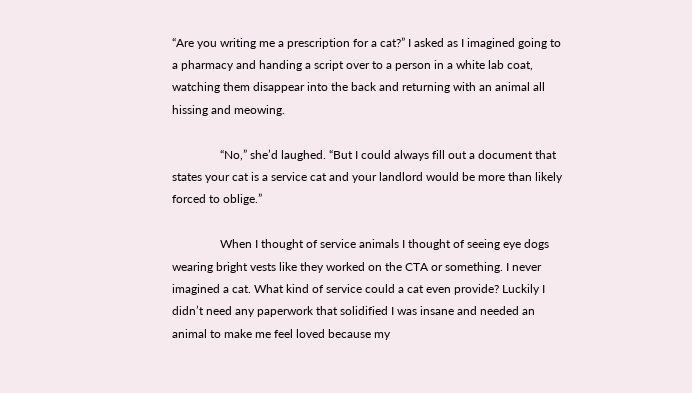“Are you writing me a prescription for a cat?” I asked as I imagined going to a pharmacy and handing a script over to a person in a white lab coat, watching them disappear into the back and returning with an animal all hissing and meowing.

                “No,” she’d laughed. “But I could always fill out a document that states your cat is a service cat and your landlord would be more than likely forced to oblige.”

                When I thought of service animals I thought of seeing eye dogs wearing bright vests like they worked on the CTA or something. I never imagined a cat. What kind of service could a cat even provide? Luckily I didn’t need any paperwork that solidified I was insane and needed an animal to make me feel loved because my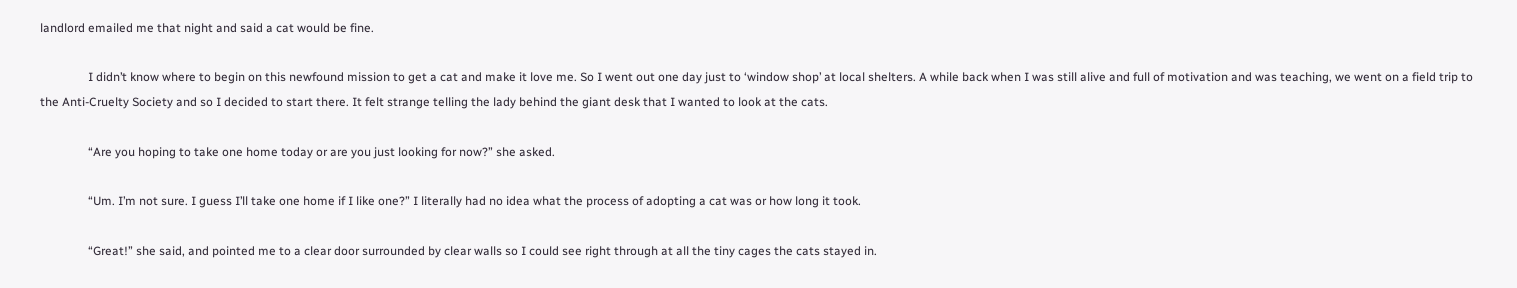landlord emailed me that night and said a cat would be fine.

                I didn’t know where to begin on this newfound mission to get a cat and make it love me. So I went out one day just to ‘window shop’ at local shelters. A while back when I was still alive and full of motivation and was teaching, we went on a field trip to the Anti-Cruelty Society and so I decided to start there. It felt strange telling the lady behind the giant desk that I wanted to look at the cats.

                “Are you hoping to take one home today or are you just looking for now?” she asked.

                “Um. I’m not sure. I guess I’ll take one home if I like one?” I literally had no idea what the process of adopting a cat was or how long it took.

                “Great!” she said, and pointed me to a clear door surrounded by clear walls so I could see right through at all the tiny cages the cats stayed in.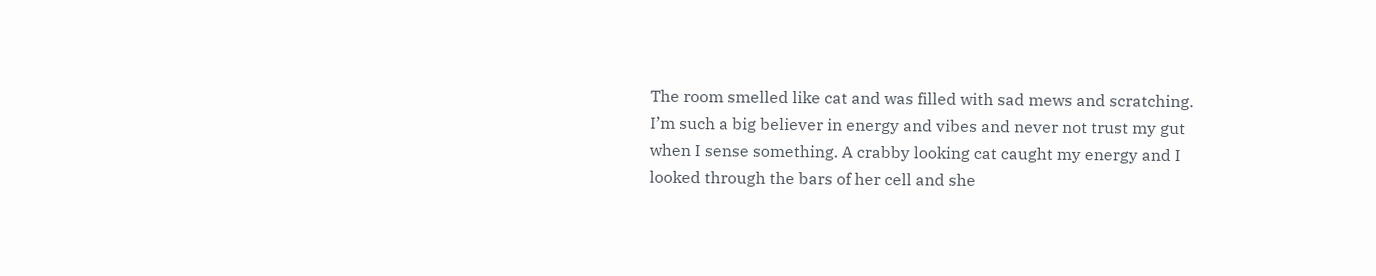The room smelled like cat and was filled with sad mews and scratching. I’m such a big believer in energy and vibes and never not trust my gut when I sense something. A crabby looking cat caught my energy and I looked through the bars of her cell and she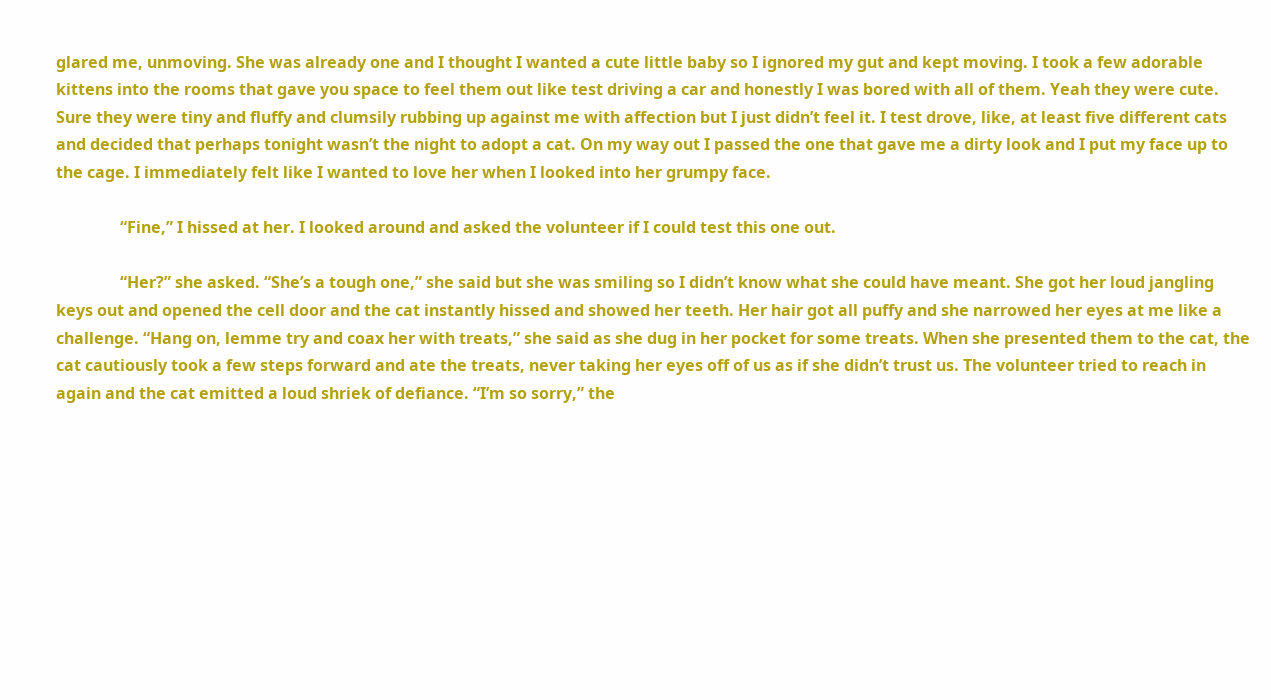glared me, unmoving. She was already one and I thought I wanted a cute little baby so I ignored my gut and kept moving. I took a few adorable kittens into the rooms that gave you space to feel them out like test driving a car and honestly I was bored with all of them. Yeah they were cute. Sure they were tiny and fluffy and clumsily rubbing up against me with affection but I just didn’t feel it. I test drove, like, at least five different cats and decided that perhaps tonight wasn’t the night to adopt a cat. On my way out I passed the one that gave me a dirty look and I put my face up to the cage. I immediately felt like I wanted to love her when I looked into her grumpy face.

                “Fine,” I hissed at her. I looked around and asked the volunteer if I could test this one out.

                “Her?” she asked. “She’s a tough one,” she said but she was smiling so I didn’t know what she could have meant. She got her loud jangling keys out and opened the cell door and the cat instantly hissed and showed her teeth. Her hair got all puffy and she narrowed her eyes at me like a challenge. “Hang on, lemme try and coax her with treats,” she said as she dug in her pocket for some treats. When she presented them to the cat, the cat cautiously took a few steps forward and ate the treats, never taking her eyes off of us as if she didn’t trust us. The volunteer tried to reach in again and the cat emitted a loud shriek of defiance. “I’m so sorry,” the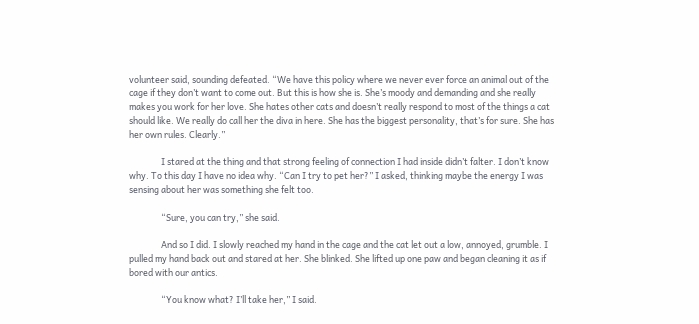volunteer said, sounding defeated. “We have this policy where we never ever force an animal out of the cage if they don’t want to come out. But this is how she is. She’s moody and demanding and she really makes you work for her love. She hates other cats and doesn’t really respond to most of the things a cat should like. We really do call her the diva in here. She has the biggest personality, that’s for sure. She has her own rules. Clearly.”

                I stared at the thing and that strong feeling of connection I had inside didn’t falter. I don’t know why. To this day I have no idea why. “Can I try to pet her?” I asked, thinking maybe the energy I was sensing about her was something she felt too.

                “Sure, you can try,” she said.

                And so I did. I slowly reached my hand in the cage and the cat let out a low, annoyed, grumble. I pulled my hand back out and stared at her. She blinked. She lifted up one paw and began cleaning it as if bored with our antics.

                “You know what? I’ll take her,” I said.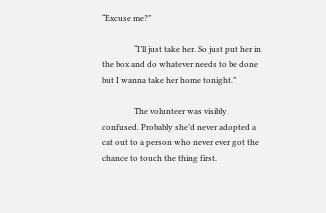“Excuse me?”

                “I’ll just take her. So just put her in the box and do whatever needs to be done but I wanna take her home tonight.”

                The volunteer was visibly confused. Probably she’d never adopted a cat out to a person who never ever got the chance to touch the thing first.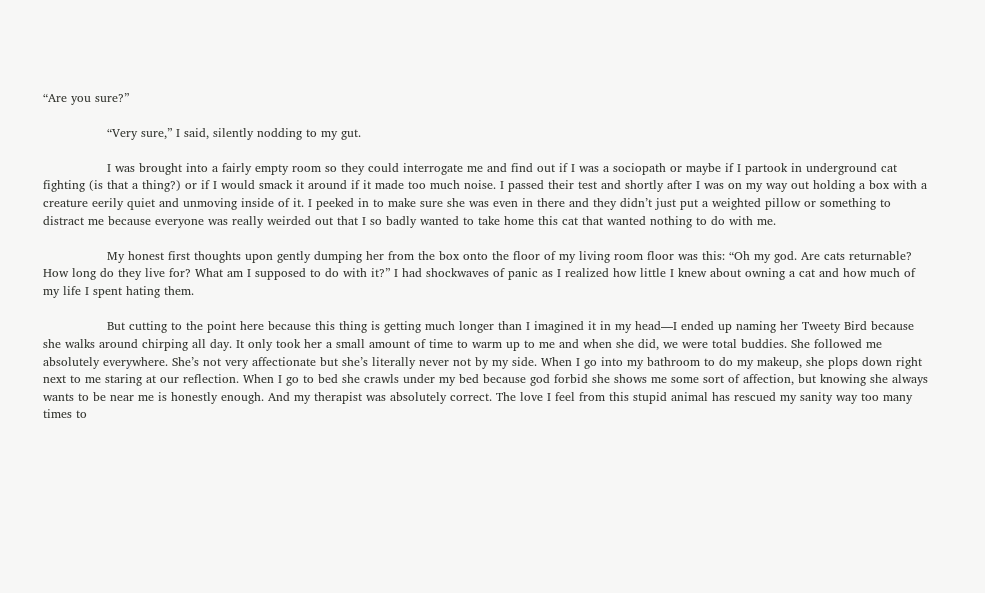“Are you sure?”

                “Very sure,” I said, silently nodding to my gut.

                I was brought into a fairly empty room so they could interrogate me and find out if I was a sociopath or maybe if I partook in underground cat fighting (is that a thing?) or if I would smack it around if it made too much noise. I passed their test and shortly after I was on my way out holding a box with a creature eerily quiet and unmoving inside of it. I peeked in to make sure she was even in there and they didn’t just put a weighted pillow or something to distract me because everyone was really weirded out that I so badly wanted to take home this cat that wanted nothing to do with me.

                My honest first thoughts upon gently dumping her from the box onto the floor of my living room floor was this: “Oh my god. Are cats returnable? How long do they live for? What am I supposed to do with it?” I had shockwaves of panic as I realized how little I knew about owning a cat and how much of my life I spent hating them.

                But cutting to the point here because this thing is getting much longer than I imagined it in my head—I ended up naming her Tweety Bird because she walks around chirping all day. It only took her a small amount of time to warm up to me and when she did, we were total buddies. She followed me absolutely everywhere. She’s not very affectionate but she’s literally never not by my side. When I go into my bathroom to do my makeup, she plops down right next to me staring at our reflection. When I go to bed she crawls under my bed because god forbid she shows me some sort of affection, but knowing she always wants to be near me is honestly enough. And my therapist was absolutely correct. The love I feel from this stupid animal has rescued my sanity way too many times to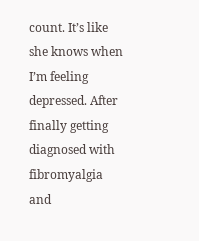count. It’s like she knows when I’m feeling depressed. After finally getting diagnosed with fibromyalgia and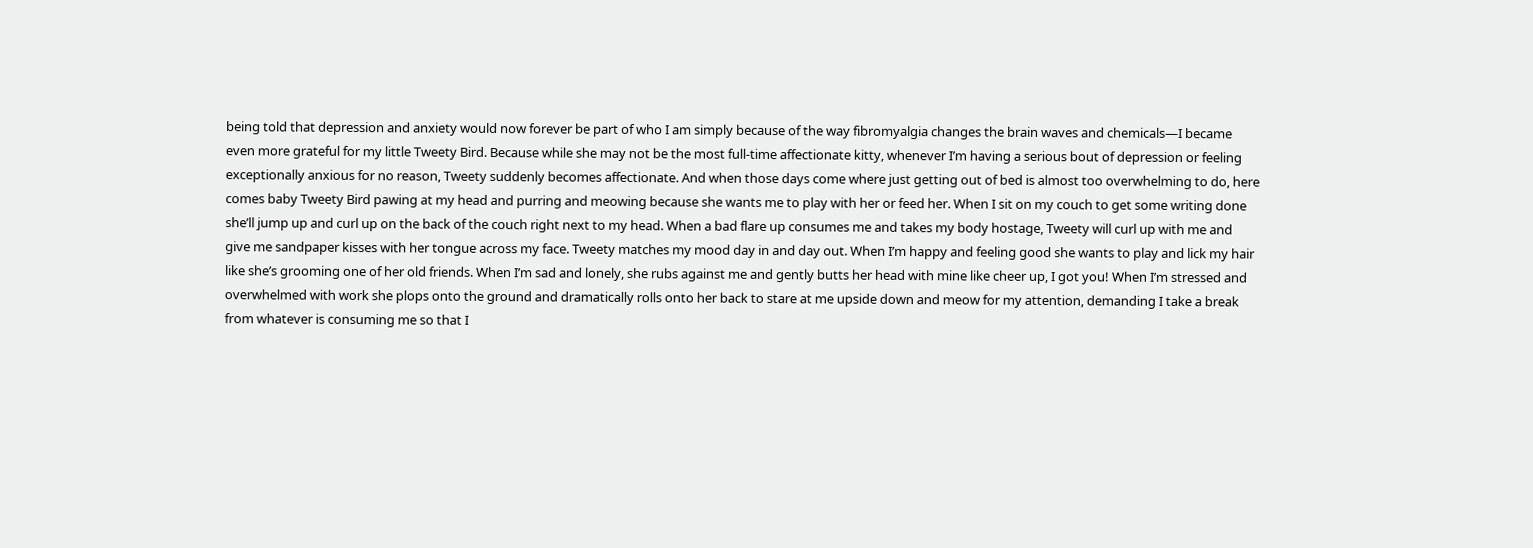being told that depression and anxiety would now forever be part of who I am simply because of the way fibromyalgia changes the brain waves and chemicals—I became even more grateful for my little Tweety Bird. Because while she may not be the most full-time affectionate kitty, whenever I’m having a serious bout of depression or feeling exceptionally anxious for no reason, Tweety suddenly becomes affectionate. And when those days come where just getting out of bed is almost too overwhelming to do, here comes baby Tweety Bird pawing at my head and purring and meowing because she wants me to play with her or feed her. When I sit on my couch to get some writing done she’ll jump up and curl up on the back of the couch right next to my head. When a bad flare up consumes me and takes my body hostage, Tweety will curl up with me and give me sandpaper kisses with her tongue across my face. Tweety matches my mood day in and day out. When I’m happy and feeling good she wants to play and lick my hair like she’s grooming one of her old friends. When I’m sad and lonely, she rubs against me and gently butts her head with mine like cheer up, I got you! When I’m stressed and overwhelmed with work she plops onto the ground and dramatically rolls onto her back to stare at me upside down and meow for my attention, demanding I take a break from whatever is consuming me so that I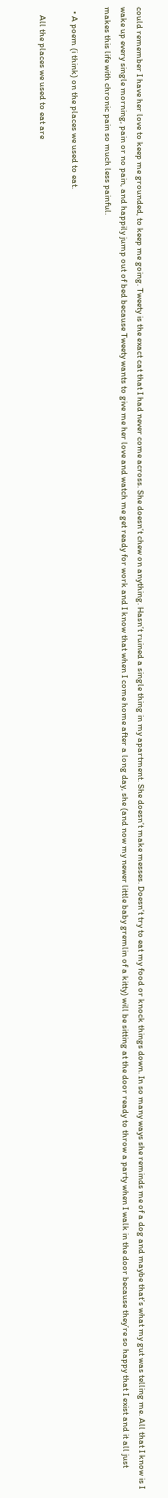could remember I have her love to keep me grounded, to keep me going. Tweety is the exact cat that I had never come across. She doesn’t chew on anything. Hasn’t ruined a single thing in my apartment. She doesn’t make messes. Doesn’t try to eat my food or knock things down. In so many ways she reminds me of a dog and maybe that’s what my gut was telling me. All that I know is I wake up every single morning, pain or no pain, and happily jump out of bed because Tweety wants to give me her love and watch me get ready for work and I know that when I come home after a long day, she (and now my newer little baby gremlin of a kitty) will be sitting at the door ready to throw a party when I walk in the door because they’re so happy that I exist and it all just makes this life with chronic pain so much less painful.

  • A poem (i think) on the places we used to eat.

    All the places we used to eat are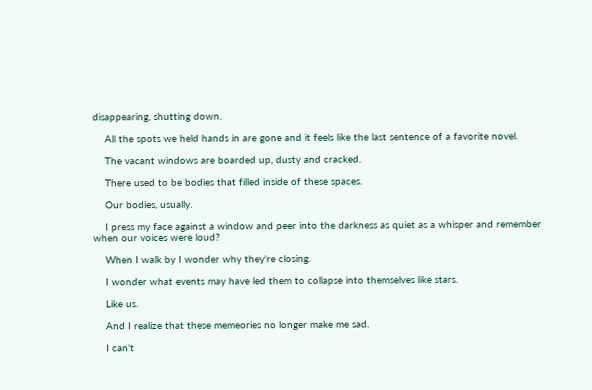disappearing, shutting down.

    All the spots we held hands in are gone and it feels like the last sentence of a favorite novel.

    The vacant windows are boarded up, dusty and cracked.

    There used to be bodies that filled inside of these spaces.

    Our bodies, usually.

    I press my face against a window and peer into the darkness as quiet as a whisper and remember when our voices were loud?

    When I walk by I wonder why they're closing.

    I wonder what events may have led them to collapse into themselves like stars.

    Like us.

    And I realize that these memeories no longer make me sad.

    I can't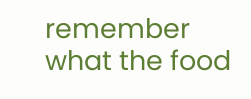remember what the food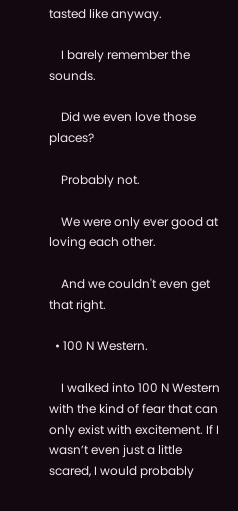tasted like anyway.

    I barely remember the sounds.

    Did we even love those places?

    Probably not.

    We were only ever good at loving each other.

    And we couldn't even get that right.

  • 100 N Western.

    I walked into 100 N Western with the kind of fear that can only exist with excitement. If I wasn’t even just a little scared, I would probably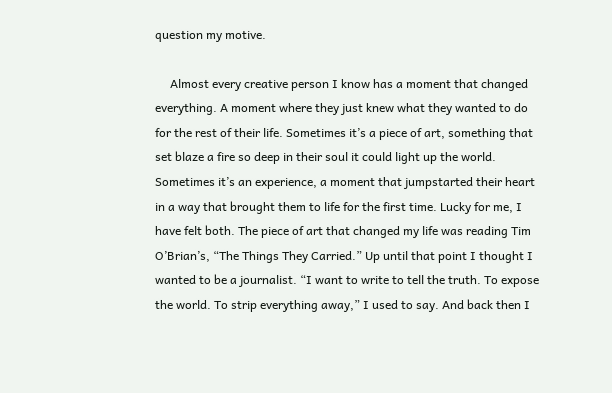question my motive.

     Almost every creative person I know has a moment that changed everything. A moment where they just knew what they wanted to do for the rest of their life. Sometimes it’s a piece of art, something that set blaze a fire so deep in their soul it could light up the world. Sometimes it’s an experience, a moment that jumpstarted their heart in a way that brought them to life for the first time. Lucky for me, I have felt both. The piece of art that changed my life was reading Tim O’Brian’s, “The Things They Carried.” Up until that point I thought I wanted to be a journalist. “I want to write to tell the truth. To expose the world. To strip everything away,” I used to say. And back then I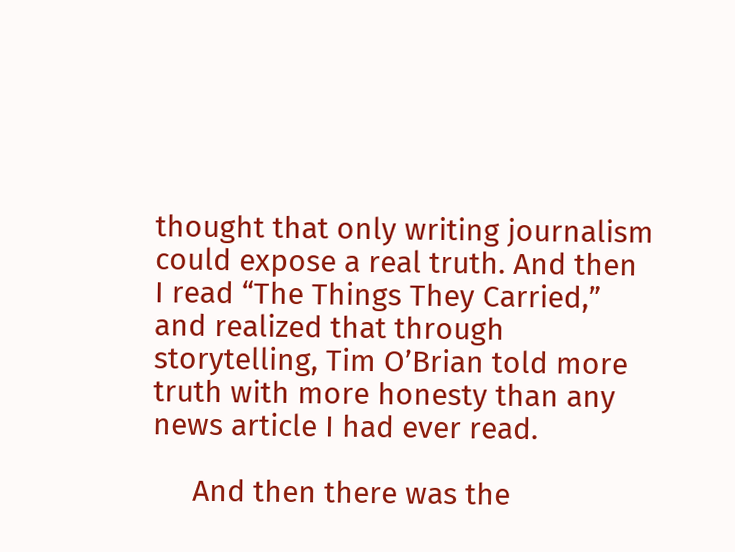thought that only writing journalism could expose a real truth. And then I read “The Things They Carried,” and realized that through storytelling, Tim O’Brian told more truth with more honesty than any news article I had ever read.

     And then there was the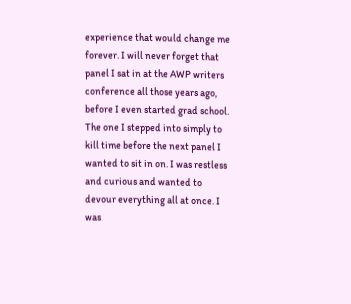experience that would change me forever. I will never forget that panel I sat in at the AWP writers conference all those years ago, before I even started grad school. The one I stepped into simply to kill time before the next panel I wanted to sit in on. I was restless and curious and wanted to devour everything all at once. I was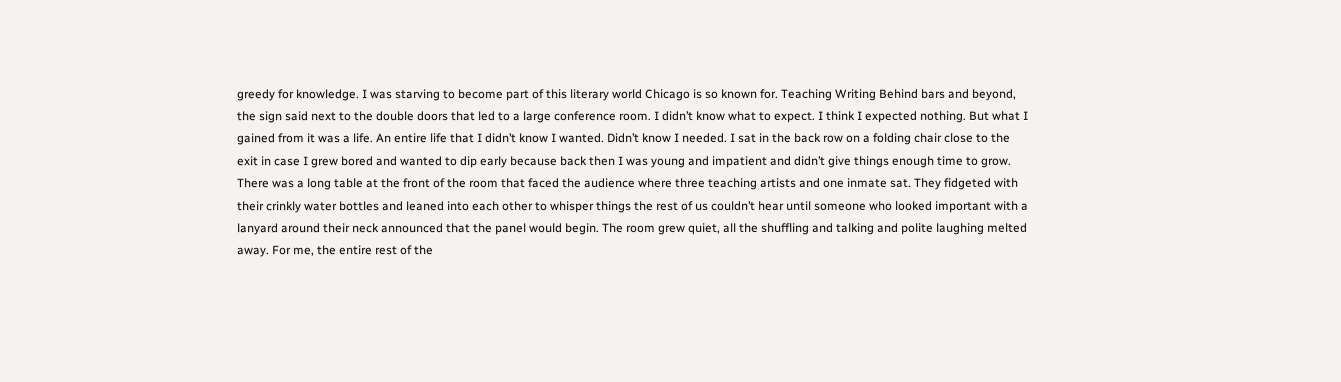greedy for knowledge. I was starving to become part of this literary world Chicago is so known for. Teaching Writing Behind bars and beyond, the sign said next to the double doors that led to a large conference room. I didn’t know what to expect. I think I expected nothing. But what I gained from it was a life. An entire life that I didn’t know I wanted. Didn’t know I needed. I sat in the back row on a folding chair close to the exit in case I grew bored and wanted to dip early because back then I was young and impatient and didn’t give things enough time to grow. There was a long table at the front of the room that faced the audience where three teaching artists and one inmate sat. They fidgeted with their crinkly water bottles and leaned into each other to whisper things the rest of us couldn’t hear until someone who looked important with a lanyard around their neck announced that the panel would begin. The room grew quiet, all the shuffling and talking and polite laughing melted away. For me, the entire rest of the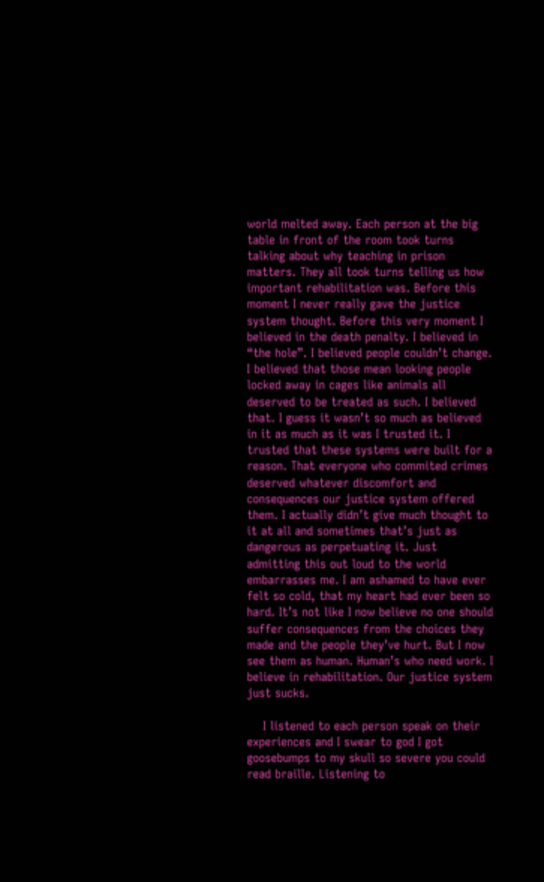world melted away. Each person at the big table in front of the room took turns talking about why teaching in prison matters. They all took turns telling us how important rehabilitation was. Before this moment I never really gave the justice system thought. Before this very moment I believed in the death penalty. I believed in “the hole”. I believed people couldn’t change. I believed that those mean looking people locked away in cages like animals all deserved to be treated as such. I believed that. I guess it wasn’t so much as believed in it as much as it was I trusted it. I trusted that these systems were built for a reason. That everyone who commited crimes deserved whatever discomfort and consequences our justice system offered them. I actually didn’t give much thought to it at all and sometimes that’s just as dangerous as perpetuating it. Just admitting this out loud to the world embarrasses me. I am ashamed to have ever felt so cold, that my heart had ever been so hard. It’s not like I now believe no one should suffer consequences from the choices they made and the people they’ve hurt. But I now see them as human. Human’s who need work. I believe in rehabilitation. Our justice system just sucks.

    I listened to each person speak on their experiences and I swear to god I got goosebumps to my skull so severe you could read braille. Listening to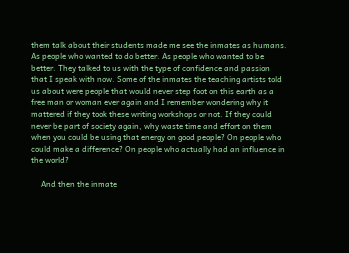them talk about their students made me see the inmates as humans. As people who wanted to do better. As people who wanted to be better. They talked to us with the type of confidence and passion that I speak with now. Some of the inmates the teaching artists told us about were people that would never step foot on this earth as a free man or woman ever again and I remember wondering why it mattered if they took these writing workshops or not. If they could never be part of society again, why waste time and effort on them when you could be using that energy on good people? On people who could make a difference? On people who actually had an influence in the world?

     And then the inmate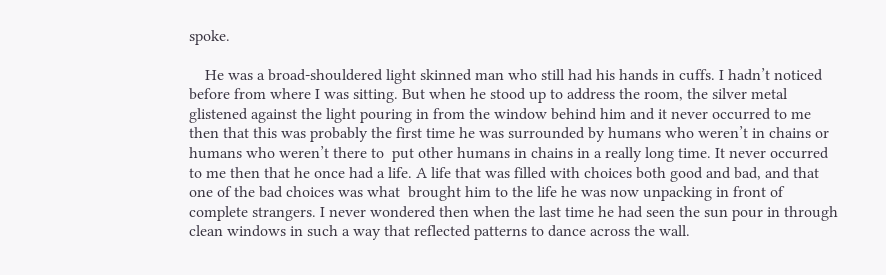spoke.

    He was a broad-shouldered light skinned man who still had his hands in cuffs. I hadn’t noticed before from where I was sitting. But when he stood up to address the room, the silver metal glistened against the light pouring in from the window behind him and it never occurred to me then that this was probably the first time he was surrounded by humans who weren’t in chains or humans who weren’t there to  put other humans in chains in a really long time. It never occurred to me then that he once had a life. A life that was filled with choices both good and bad, and that one of the bad choices was what  brought him to the life he was now unpacking in front of complete strangers. I never wondered then when the last time he had seen the sun pour in through clean windows in such a way that reflected patterns to dance across the wall.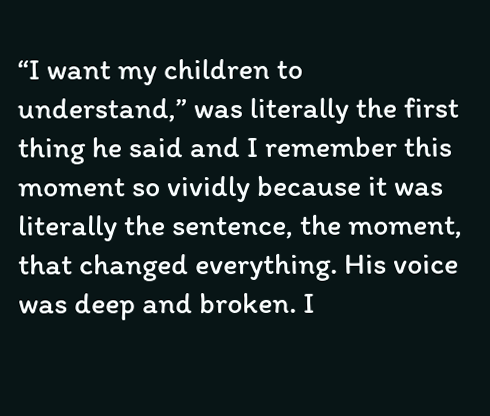“I want my children to understand,” was literally the first thing he said and I remember this moment so vividly because it was literally the sentence, the moment, that changed everything. His voice was deep and broken. I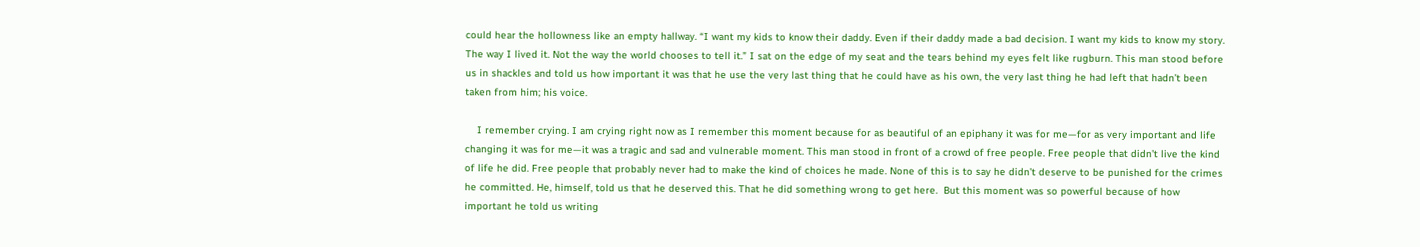could hear the hollowness like an empty hallway. “I want my kids to know their daddy. Even if their daddy made a bad decision. I want my kids to know my story. The way I lived it. Not the way the world chooses to tell it.” I sat on the edge of my seat and the tears behind my eyes felt like rugburn. This man stood before us in shackles and told us how important it was that he use the very last thing that he could have as his own, the very last thing he had left that hadn’t been taken from him; his voice.

    I remember crying. I am crying right now as I remember this moment because for as beautiful of an epiphany it was for me—for as very important and life changing it was for me—it was a tragic and sad and vulnerable moment. This man stood in front of a crowd of free people. Free people that didn’t live the kind of life he did. Free people that probably never had to make the kind of choices he made. None of this is to say he didn’t deserve to be punished for the crimes he committed. He, himself, told us that he deserved this. That he did something wrong to get here.  But this moment was so powerful because of how important he told us writing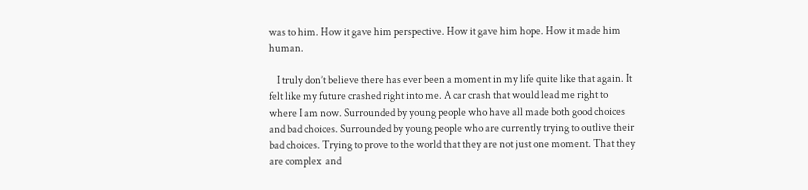was to him. How it gave him perspective. How it gave him hope. How it made him human.

    I truly don’t believe there has ever been a moment in my life quite like that again. It felt like my future crashed right into me. A car crash that would lead me right to where I am now. Surrounded by young people who have all made both good choices and bad choices. Surrounded by young people who are currently trying to outlive their bad choices. Trying to prove to the world that they are not just one moment. That they are complex  and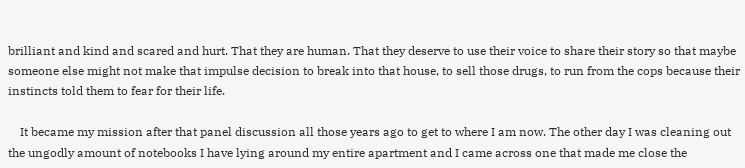brilliant and kind and scared and hurt. That they are human. That they deserve to use their voice to share their story so that maybe someone else might not make that impulse decision to break into that house, to sell those drugs, to run from the cops because their instincts told them to fear for their life.

    It became my mission after that panel discussion all those years ago to get to where I am now. The other day I was cleaning out the ungodly amount of notebooks I have lying around my entire apartment and I came across one that made me close the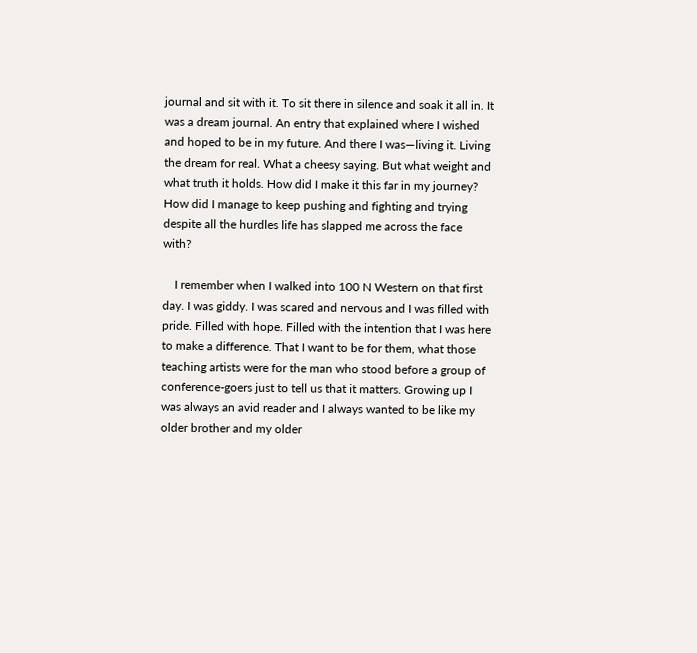journal and sit with it. To sit there in silence and soak it all in. It was a dream journal. An entry that explained where I wished and hoped to be in my future. And there I was—living it. Living the dream for real. What a cheesy saying. But what weight and what truth it holds. How did I make it this far in my journey? How did I manage to keep pushing and fighting and trying despite all the hurdles life has slapped me across the face with?

    I remember when I walked into 100 N Western on that first day. I was giddy. I was scared and nervous and I was filled with pride. Filled with hope. Filled with the intention that I was here to make a difference. That I want to be for them, what those teaching artists were for the man who stood before a group of conference-goers just to tell us that it matters. Growing up I was always an avid reader and I always wanted to be like my older brother and my older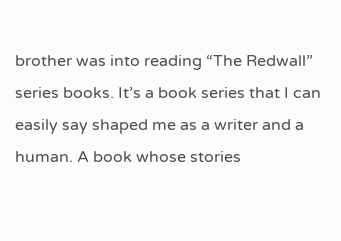brother was into reading “The Redwall” series books. It’s a book series that I can easily say shaped me as a writer and a human. A book whose stories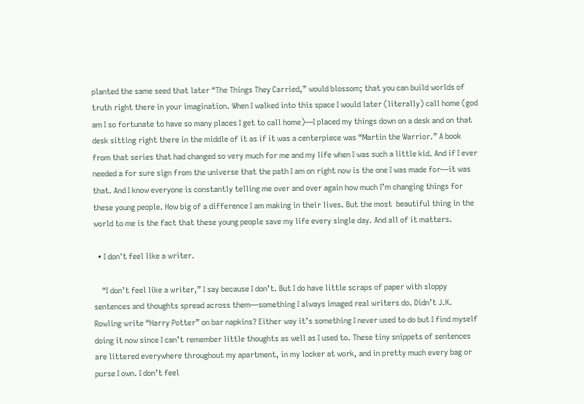planted the same seed that later “The Things They Carried,” would blossom; that you can build worlds of truth right there in your imagination. When I walked into this space I would later (literally) call home (god am I so fortunate to have so many places I get to call home)—I placed my things down on a desk and on that desk sitting right there in the middle of it as if it was a centerpiece was “Martin the Warrior.” A book from that series that had changed so very much for me and my life when I was such a little kid. And if I ever needed a for sure sign from the universe that the path I am on right now is the one I was made for—it was that. And I know everyone is constantly telling me over and over again how much I’m changing things for these young people. How big of a difference I am making in their lives. But the most  beautiful thing in the world to me is the fact that these young people save my life every single day. And all of it matters.

  • I don't feel like a writer.

    “I don’t feel like a writer,” I say because I don’t. But I do have little scraps of paper with sloppy sentences and thoughts spread across them—something I always imaged real writers do. Didn’t J.K. Rowling write “Harry Potter” on bar napkins? Either way it’s something I never used to do but I find myself doing it now since I can’t remember little thoughts as well as I used to. These tiny snippets of sentences are littered everywhere throughout my apartment, in my locker at work, and in pretty much every bag or purse I own. I don’t feel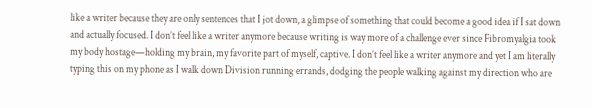like a writer because they are only sentences that I jot down, a glimpse of something that could become a good idea if I sat down and actually focused. I don’t feel like a writer anymore because writing is way more of a challenge ever since Fibromyalgia took my body hostage—holding my brain, my favorite part of myself, captive. I don’t feel like a writer anymore and yet I am literally typing this on my phone as I walk down Division running errands, dodging the people walking against my direction who are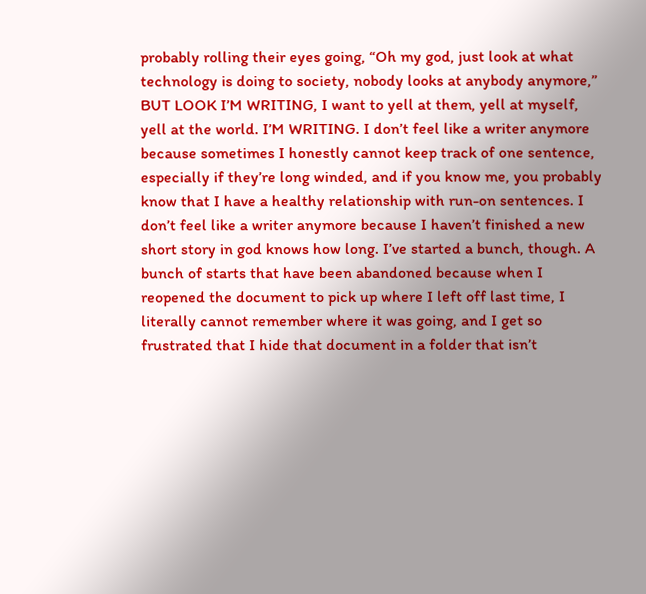probably rolling their eyes going, “Oh my god, just look at what technology is doing to society, nobody looks at anybody anymore,” BUT LOOK I’M WRITING, I want to yell at them, yell at myself, yell at the world. I’M WRITING. I don’t feel like a writer anymore because sometimes I honestly cannot keep track of one sentence, especially if they’re long winded, and if you know me, you probably know that I have a healthy relationship with run-on sentences. I don’t feel like a writer anymore because I haven’t finished a new short story in god knows how long. I’ve started a bunch, though. A bunch of starts that have been abandoned because when I reopened the document to pick up where I left off last time, I literally cannot remember where it was going, and I get so frustrated that I hide that document in a folder that isn’t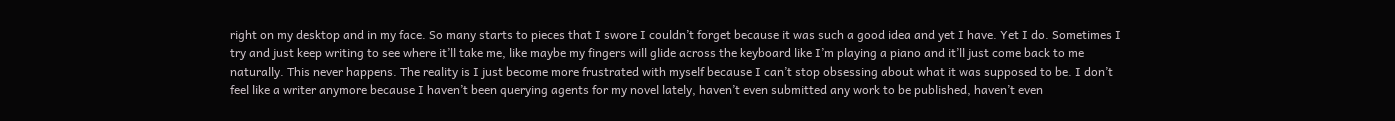right on my desktop and in my face. So many starts to pieces that I swore I couldn’t forget because it was such a good idea and yet I have. Yet I do. Sometimes I try and just keep writing to see where it’ll take me, like maybe my fingers will glide across the keyboard like I’m playing a piano and it’ll just come back to me naturally. This never happens. The reality is I just become more frustrated with myself because I can’t stop obsessing about what it was supposed to be. I don’t feel like a writer anymore because I haven’t been querying agents for my novel lately, haven’t even submitted any work to be published, haven’t even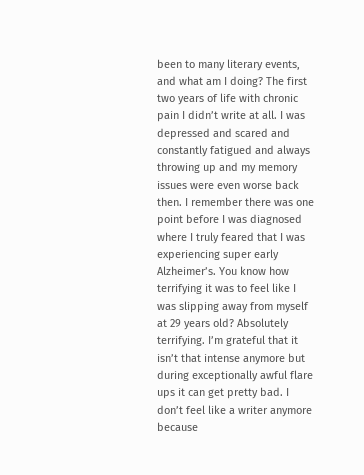been to many literary events, and what am I doing? The first two years of life with chronic pain I didn’t write at all. I was depressed and scared and constantly fatigued and always throwing up and my memory issues were even worse back then. I remember there was one point before I was diagnosed where I truly feared that I was experiencing super early Alzheimer’s. You know how terrifying it was to feel like I was slipping away from myself at 29 years old? Absolutely terrifying. I’m grateful that it isn’t that intense anymore but during exceptionally awful flare ups it can get pretty bad. I don’t feel like a writer anymore because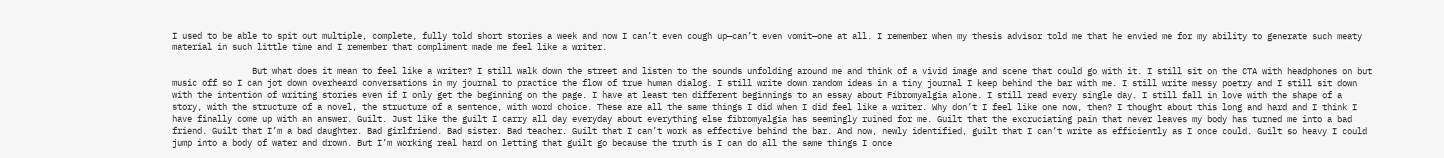I used to be able to spit out multiple, complete, fully told short stories a week and now I can’t even cough up—can’t even vomit—one at all. I remember when my thesis advisor told me that he envied me for my ability to generate such meaty material in such little time and I remember that compliment made me feel like a writer.

                But what does it mean to feel like a writer? I still walk down the street and listen to the sounds unfolding around me and think of a vivid image and scene that could go with it. I still sit on the CTA with headphones on but music off so I can jot down overheard conversations in my journal to practice the flow of true human dialog. I still write down random ideas in a tiny journal I keep behind the bar with me. I still write messy poetry and I still sit down with the intention of writing stories even if I only get the beginning on the page. I have at least ten different beginnings to an essay about Fibromyalgia alone. I still read every single day. I still fall in love with the shape of a story, with the structure of a novel, the structure of a sentence, with word choice. These are all the same things I did when I did feel like a writer. Why don’t I feel like one now, then? I thought about this long and hard and I think I have finally come up with an answer. Guilt. Just like the guilt I carry all day everyday about everything else fibromyalgia has seemingly ruined for me. Guilt that the excruciating pain that never leaves my body has turned me into a bad friend. Guilt that I’m a bad daughter. Bad girlfriend. Bad sister. Bad teacher. Guilt that I can’t work as effective behind the bar. And now, newly identified, guilt that I can’t write as efficiently as I once could. Guilt so heavy I could jump into a body of water and drown. But I’m working real hard on letting that guilt go because the truth is I can do all the same things I once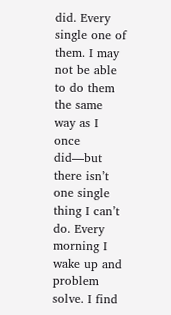did. Every single one of them. I may not be able to do them the same way as I once did—but there isn’t one single thing I can’t do. Every morning I wake up and problem solve. I find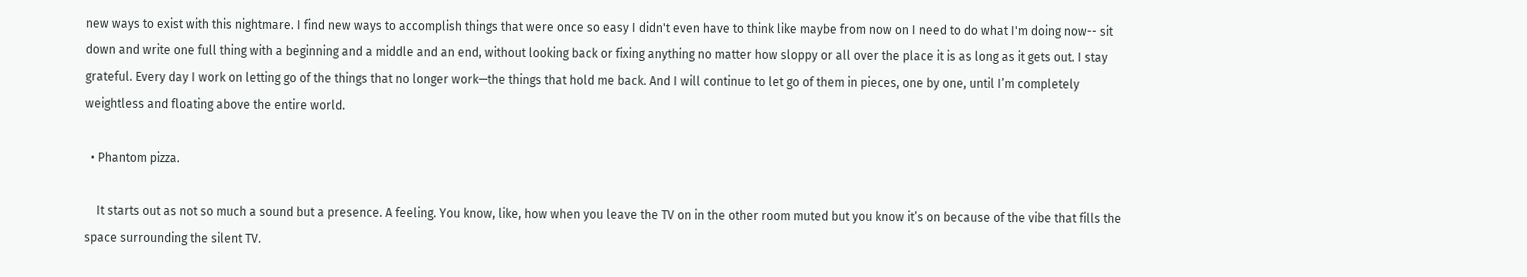new ways to exist with this nightmare. I find new ways to accomplish things that were once so easy I didn't even have to think like maybe from now on I need to do what I'm doing now-- sit down and write one full thing with a beginning and a middle and an end, without looking back or fixing anything no matter how sloppy or all over the place it is as long as it gets out. I stay grateful. Every day I work on letting go of the things that no longer work—the things that hold me back. And I will continue to let go of them in pieces, one by one, until I’m completely weightless and floating above the entire world.

  • Phantom pizza.

    It starts out as not so much a sound but a presence. A feeling. You know, like, how when you leave the TV on in the other room muted but you know it’s on because of the vibe that fills the space surrounding the silent TV.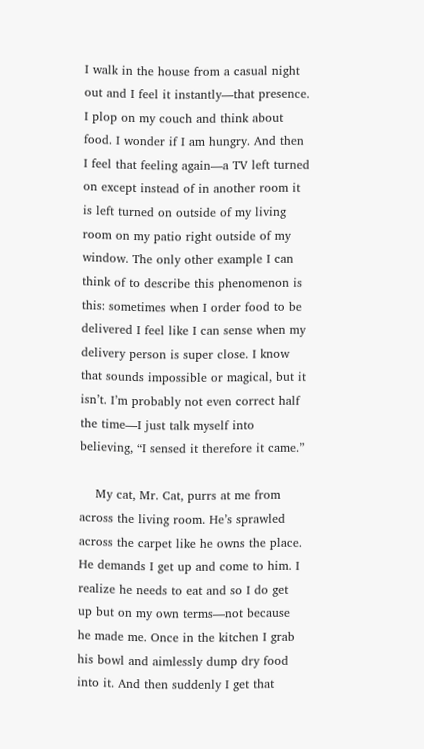I walk in the house from a casual night out and I feel it instantly—that presence. I plop on my couch and think about food. I wonder if I am hungry. And then I feel that feeling again—a TV left turned on except instead of in another room it is left turned on outside of my living room on my patio right outside of my window. The only other example I can think of to describe this phenomenon is this: sometimes when I order food to be delivered I feel like I can sense when my delivery person is super close. I know that sounds impossible or magical, but it isn’t. I’m probably not even correct half the time—I just talk myself into believing, “I sensed it therefore it came.”

    My cat, Mr. Cat, purrs at me from across the living room. He’s sprawled across the carpet like he owns the place. He demands I get up and come to him. I realize he needs to eat and so I do get up but on my own terms—not because he made me. Once in the kitchen I grab his bowl and aimlessly dump dry food into it. And then suddenly I get that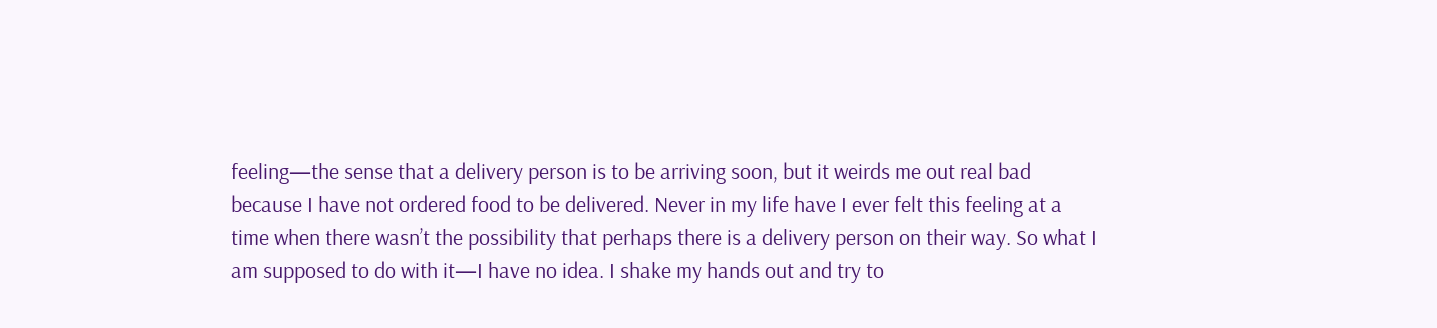feeling—the sense that a delivery person is to be arriving soon, but it weirds me out real bad because I have not ordered food to be delivered. Never in my life have I ever felt this feeling at a time when there wasn’t the possibility that perhaps there is a delivery person on their way. So what I am supposed to do with it—I have no idea. I shake my hands out and try to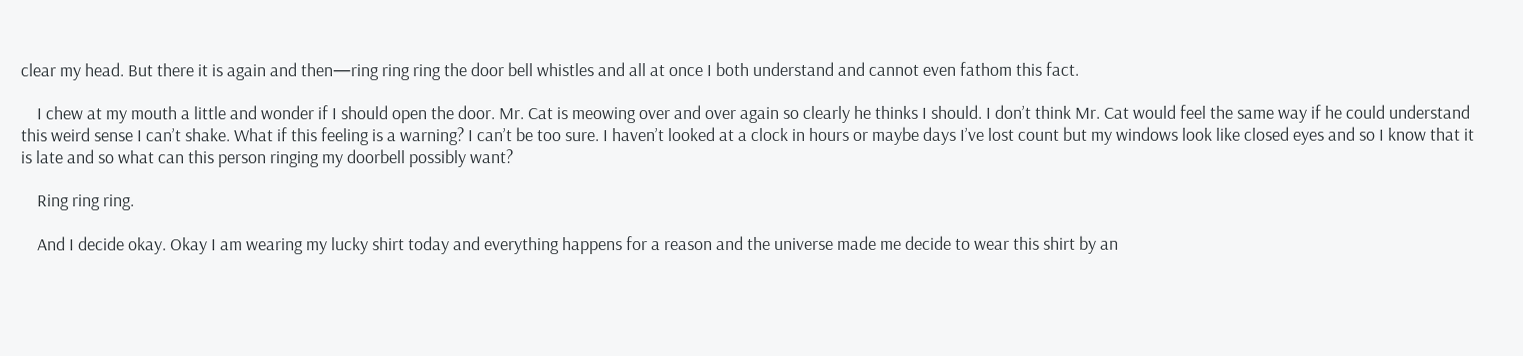clear my head. But there it is again and then—ring ring ring the door bell whistles and all at once I both understand and cannot even fathom this fact.

    I chew at my mouth a little and wonder if I should open the door. Mr. Cat is meowing over and over again so clearly he thinks I should. I don’t think Mr. Cat would feel the same way if he could understand this weird sense I can’t shake. What if this feeling is a warning? I can’t be too sure. I haven’t looked at a clock in hours or maybe days I’ve lost count but my windows look like closed eyes and so I know that it is late and so what can this person ringing my doorbell possibly want?

    Ring ring ring.

    And I decide okay. Okay I am wearing my lucky shirt today and everything happens for a reason and the universe made me decide to wear this shirt by an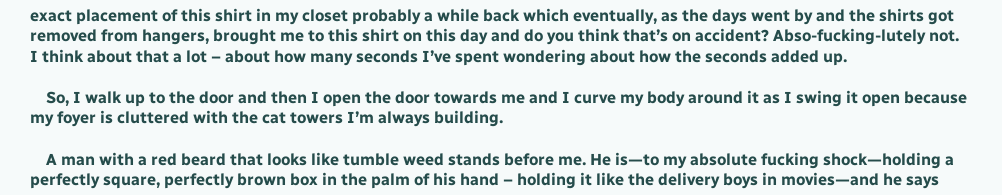exact placement of this shirt in my closet probably a while back which eventually, as the days went by and the shirts got removed from hangers, brought me to this shirt on this day and do you think that’s on accident? Abso-fucking-lutely not. I think about that a lot – about how many seconds I’ve spent wondering about how the seconds added up.

    So, I walk up to the door and then I open the door towards me and I curve my body around it as I swing it open because my foyer is cluttered with the cat towers I’m always building.

    A man with a red beard that looks like tumble weed stands before me. He is—to my absolute fucking shock—holding a perfectly square, perfectly brown box in the palm of his hand – holding it like the delivery boys in movies—and he says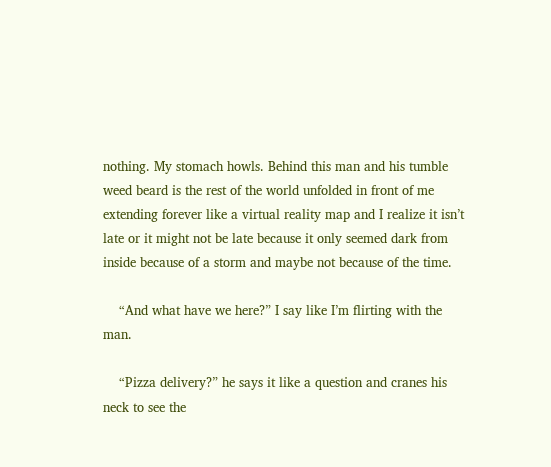nothing. My stomach howls. Behind this man and his tumble weed beard is the rest of the world unfolded in front of me extending forever like a virtual reality map and I realize it isn’t late or it might not be late because it only seemed dark from inside because of a storm and maybe not because of the time.

    “And what have we here?” I say like I’m flirting with the man.

    “Pizza delivery?” he says it like a question and cranes his neck to see the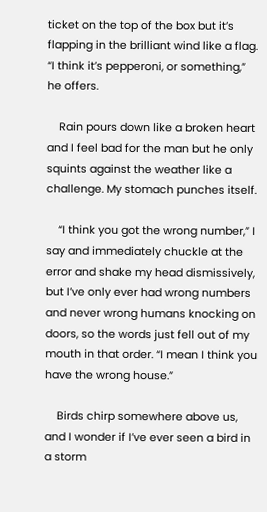ticket on the top of the box but it’s flapping in the brilliant wind like a flag. “I think it’s pepperoni, or something,” he offers.

    Rain pours down like a broken heart and I feel bad for the man but he only squints against the weather like a challenge. My stomach punches itself.

    “I think you got the wrong number,” I say and immediately chuckle at the error and shake my head dismissively, but I’ve only ever had wrong numbers and never wrong humans knocking on doors, so the words just fell out of my mouth in that order. “I mean I think you have the wrong house.”

    Birds chirp somewhere above us, and I wonder if I’ve ever seen a bird in a storm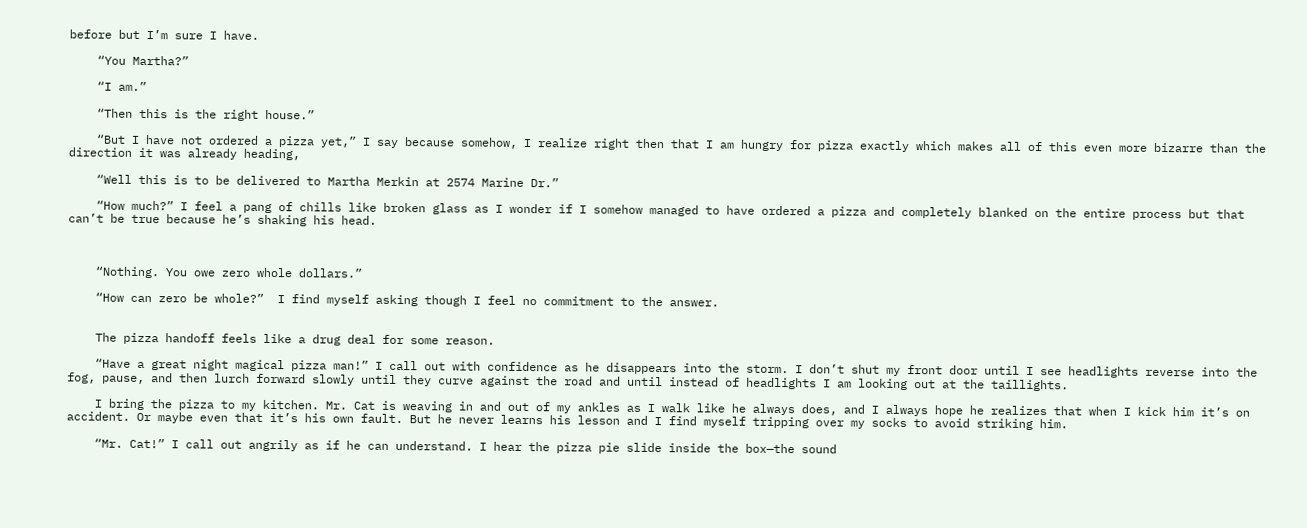before but I’m sure I have.

    “You Martha?”

    “I am.”

    “Then this is the right house.”

    “But I have not ordered a pizza yet,” I say because somehow, I realize right then that I am hungry for pizza exactly which makes all of this even more bizarre than the direction it was already heading,

    “Well this is to be delivered to Martha Merkin at 2574 Marine Dr.”

    “How much?” I feel a pang of chills like broken glass as I wonder if I somehow managed to have ordered a pizza and completely blanked on the entire process but that can’t be true because he’s shaking his head.



    “Nothing. You owe zero whole dollars.”

    “How can zero be whole?”  I find myself asking though I feel no commitment to the answer.


    The pizza handoff feels like a drug deal for some reason.

    “Have a great night magical pizza man!” I call out with confidence as he disappears into the storm. I don’t shut my front door until I see headlights reverse into the fog, pause, and then lurch forward slowly until they curve against the road and until instead of headlights I am looking out at the taillights.

    I bring the pizza to my kitchen. Mr. Cat is weaving in and out of my ankles as I walk like he always does, and I always hope he realizes that when I kick him it’s on accident. Or maybe even that it’s his own fault. But he never learns his lesson and I find myself tripping over my socks to avoid striking him.

    “Mr. Cat!” I call out angrily as if he can understand. I hear the pizza pie slide inside the box—the sound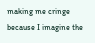making me cringe because I imagine the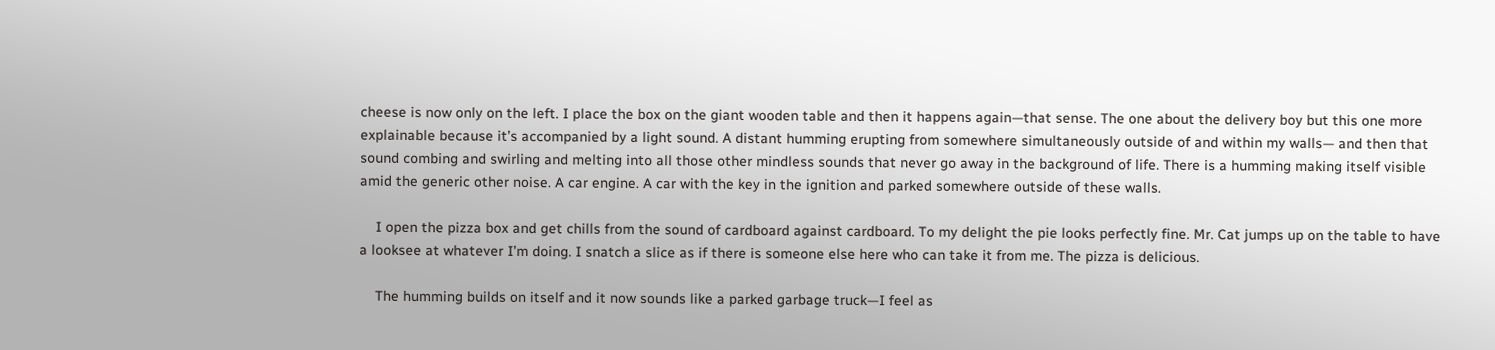cheese is now only on the left. I place the box on the giant wooden table and then it happens again—that sense. The one about the delivery boy but this one more explainable because it’s accompanied by a light sound. A distant humming erupting from somewhere simultaneously outside of and within my walls— and then that sound combing and swirling and melting into all those other mindless sounds that never go away in the background of life. There is a humming making itself visible amid the generic other noise. A car engine. A car with the key in the ignition and parked somewhere outside of these walls.

    I open the pizza box and get chills from the sound of cardboard against cardboard. To my delight the pie looks perfectly fine. Mr. Cat jumps up on the table to have a looksee at whatever I’m doing. I snatch a slice as if there is someone else here who can take it from me. The pizza is delicious.

    The humming builds on itself and it now sounds like a parked garbage truck—I feel as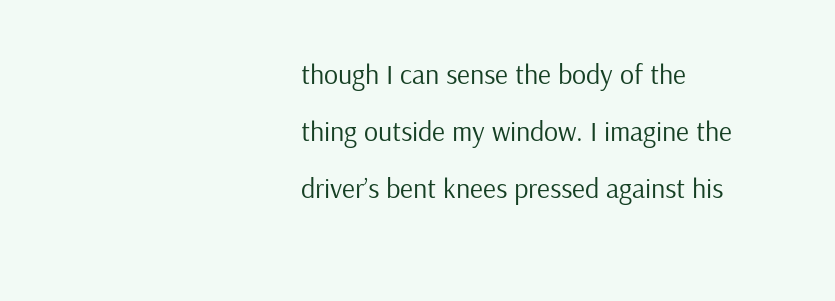though I can sense the body of the thing outside my window. I imagine the driver’s bent knees pressed against his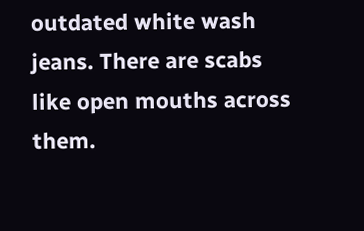outdated white wash jeans. There are scabs like open mouths across them.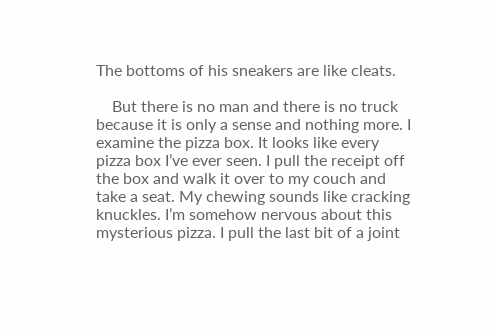The bottoms of his sneakers are like cleats.

    But there is no man and there is no truck because it is only a sense and nothing more. I examine the pizza box. It looks like every pizza box I’ve ever seen. I pull the receipt off the box and walk it over to my couch and take a seat. My chewing sounds like cracking knuckles. I’m somehow nervous about this mysterious pizza. I pull the last bit of a joint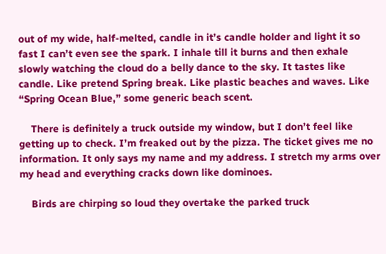out of my wide, half-melted, candle in it’s candle holder and light it so fast I can’t even see the spark. I inhale till it burns and then exhale slowly watching the cloud do a belly dance to the sky. It tastes like candle. Like pretend Spring break. Like plastic beaches and waves. Like “Spring Ocean Blue,” some generic beach scent.

    There is definitely a truck outside my window, but I don’t feel like getting up to check. I’m freaked out by the pizza. The ticket gives me no information. It only says my name and my address. I stretch my arms over my head and everything cracks down like dominoes.

    Birds are chirping so loud they overtake the parked truck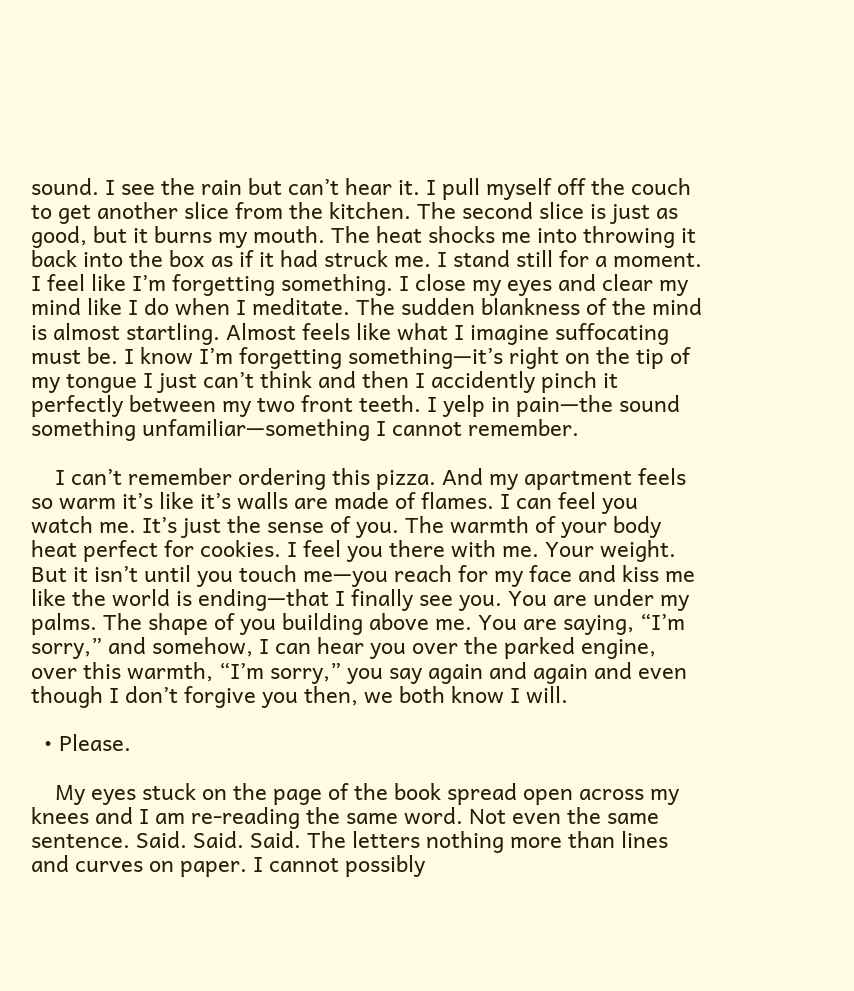sound. I see the rain but can’t hear it. I pull myself off the couch to get another slice from the kitchen. The second slice is just as good, but it burns my mouth. The heat shocks me into throwing it back into the box as if it had struck me. I stand still for a moment. I feel like I’m forgetting something. I close my eyes and clear my mind like I do when I meditate. The sudden blankness of the mind is almost startling. Almost feels like what I imagine suffocating must be. I know I’m forgetting something—it’s right on the tip of my tongue I just can’t think and then I accidently pinch it perfectly between my two front teeth. I yelp in pain—the sound something unfamiliar—something I cannot remember.

    I can’t remember ordering this pizza. And my apartment feels so warm it’s like it’s walls are made of flames. I can feel you watch me. It’s just the sense of you. The warmth of your body heat perfect for cookies. I feel you there with me. Your weight. But it isn’t until you touch me—you reach for my face and kiss me like the world is ending—that I finally see you. You are under my palms. The shape of you building above me. You are saying, “I’m sorry,” and somehow, I can hear you over the parked engine, over this warmth, “I’m sorry,” you say again and again and even though I don’t forgive you then, we both know I will.

  • Please.

    My eyes stuck on the page of the book spread open across my knees and I am re-reading the same word. Not even the same sentence. Said. Said. Said. The letters nothing more than lines and curves on paper. I cannot possibly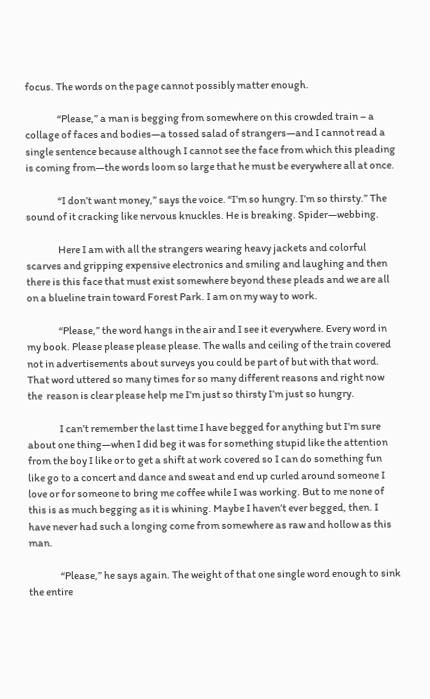focus. The words on the page cannot possibly matter enough.

                “Please,” a man is begging from somewhere on this crowded train – a collage of faces and bodies—a tossed salad of strangers—and I cannot read a single sentence because although I cannot see the face from which this pleading is coming from—the words loom so large that he must be everywhere all at once.

                “I don’t want money,” says the voice. “I’m so hungry. I’m so thirsty.” The sound of it cracking like nervous knuckles. He is breaking. Spider—webbing.

                Here I am with all the strangers wearing heavy jackets and colorful scarves and gripping expensive electronics and smiling and laughing and then there is this face that must exist somewhere beyond these pleads and we are all on a blueline train toward Forest Park. I am on my way to work.

                “Please,” the word hangs in the air and I see it everywhere. Every word in my book. Please please please please. The walls and ceiling of the train covered not in advertisements about surveys you could be part of but with that word. That word uttered so many times for so many different reasons and right now the  reason is clear please help me I’m just so thirsty I’m just so hungry.

                I can’t remember the last time I have begged for anything but I’m sure about one thing—when I did beg it was for something stupid like the attention from the boy I like or to get a shift at work covered so I can do something fun like go to a concert and dance and sweat and end up curled around someone I love or for someone to bring me coffee while I was working. But to me none of this is as much begging as it is whining. Maybe I haven’t ever begged, then. I have never had such a longing come from somewhere as raw and hollow as this man.

                “Please,” he says again. The weight of that one single word enough to sink the entire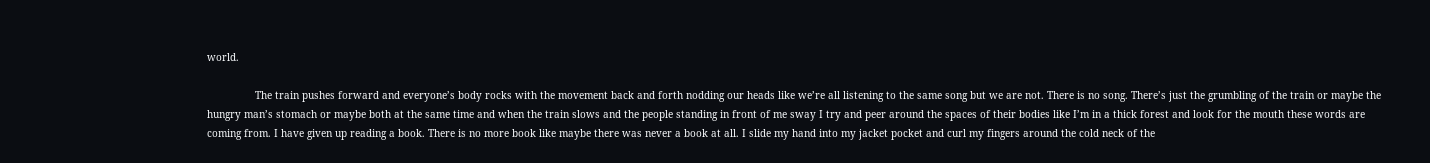world.

                The train pushes forward and everyone’s body rocks with the movement back and forth nodding our heads like we’re all listening to the same song but we are not. There is no song. There’s just the grumbling of the train or maybe the hungry man’s stomach or maybe both at the same time and when the train slows and the people standing in front of me sway I try and peer around the spaces of their bodies like I’m in a thick forest and look for the mouth these words are coming from. I have given up reading a book. There is no more book like maybe there was never a book at all. I slide my hand into my jacket pocket and curl my fingers around the cold neck of the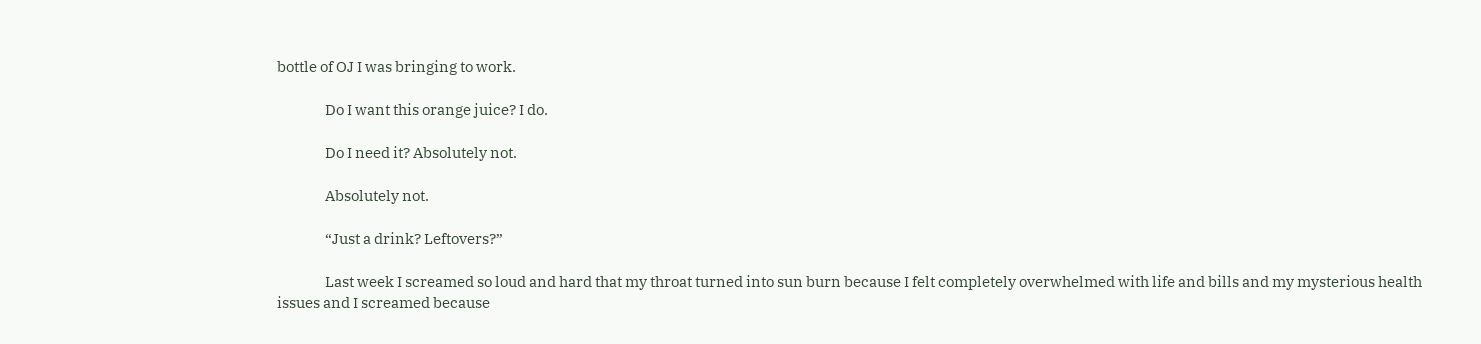bottle of OJ I was bringing to work.

                Do I want this orange juice? I do.

                Do I need it? Absolutely not.

                Absolutely not.

                “Just a drink? Leftovers?”

                Last week I screamed so loud and hard that my throat turned into sun burn because I felt completely overwhelmed with life and bills and my mysterious health issues and I screamed because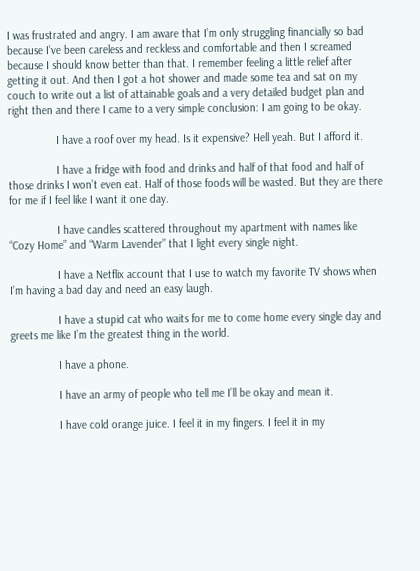I was frustrated and angry. I am aware that I’m only struggling financially so bad because I’ve been careless and reckless and comfortable and then I screamed because I should know better than that. I remember feeling a little relief after getting it out. And then I got a hot shower and made some tea and sat on my couch to write out a list of attainable goals and a very detailed budget plan and right then and there I came to a very simple conclusion: I am going to be okay.

                I have a roof over my head. Is it expensive? Hell yeah. But I afford it.

                I have a fridge with food and drinks and half of that food and half of those drinks I won’t even eat. Half of those foods will be wasted. But they are there for me if I feel like I want it one day.

                I have candles scattered throughout my apartment with names like “Cozy Home” and “Warm Lavender” that I light every single night.

                I have a Netflix account that I use to watch my favorite TV shows when I’m having a bad day and need an easy laugh.

                I have a stupid cat who waits for me to come home every single day and greets me like I’m the greatest thing in the world.

                I have a phone.

                I have an army of people who tell me I’ll be okay and mean it.

                I have cold orange juice. I feel it in my fingers. I feel it in my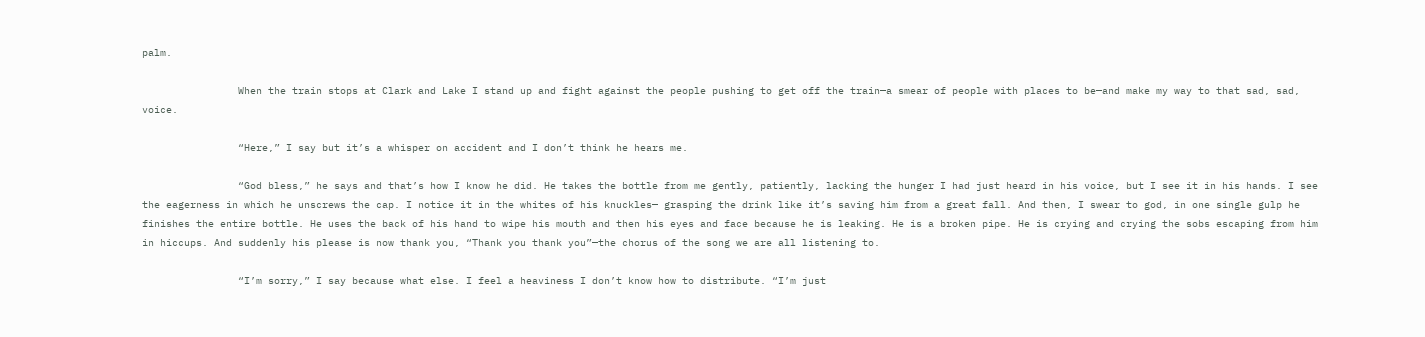palm.

                When the train stops at Clark and Lake I stand up and fight against the people pushing to get off the train—a smear of people with places to be—and make my way to that sad, sad, voice.

                “Here,” I say but it’s a whisper on accident and I don’t think he hears me.

                “God bless,” he says and that’s how I know he did. He takes the bottle from me gently, patiently, lacking the hunger I had just heard in his voice, but I see it in his hands. I see the eagerness in which he unscrews the cap. I notice it in the whites of his knuckles— grasping the drink like it’s saving him from a great fall. And then, I swear to god, in one single gulp he finishes the entire bottle. He uses the back of his hand to wipe his mouth and then his eyes and face because he is leaking. He is a broken pipe. He is crying and crying the sobs escaping from him in hiccups. And suddenly his please is now thank you, “Thank you thank you”—the chorus of the song we are all listening to.

                “I’m sorry,” I say because what else. I feel a heaviness I don’t know how to distribute. “I’m just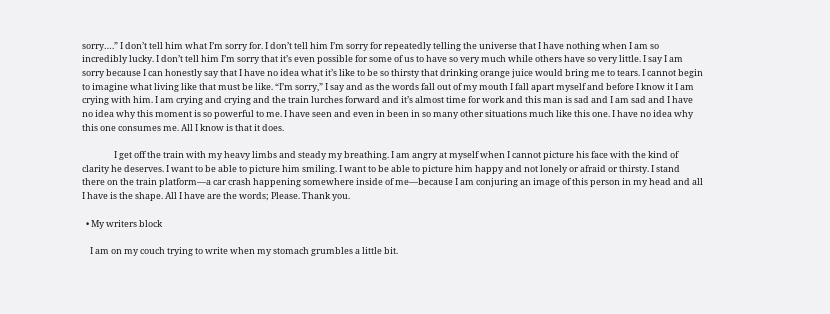sorry….” I don’t tell him what I’m sorry for. I don’t tell him I’m sorry for repeatedly telling the universe that I have nothing when I am so incredibly lucky. I don’t tell him I’m sorry that it’s even possible for some of us to have so very much while others have so very little. I say I am sorry because I can honestly say that I have no idea what it’s like to be so thirsty that drinking orange juice would bring me to tears. I cannot begin to imagine what living like that must be like. “I’m sorry,” I say and as the words fall out of my mouth I fall apart myself and before I know it I am crying with him. I am crying and crying and the train lurches forward and it’s almost time for work and this man is sad and I am sad and I have no idea why this moment is so powerful to me. I have seen and even in been in so many other situations much like this one. I have no idea why this one consumes me. All I know is that it does.

                I get off the train with my heavy limbs and steady my breathing. I am angry at myself when I cannot picture his face with the kind of clarity he deserves. I want to be able to picture him smiling. I want to be able to picture him happy and not lonely or afraid or thirsty. I stand there on the train platform—a car crash happening somewhere inside of me—because I am conjuring an image of this person in my head and all I have is the shape. All I have are the words; Please. Thank you.

  • My writers block

    I am on my couch trying to write when my stomach grumbles a little bit.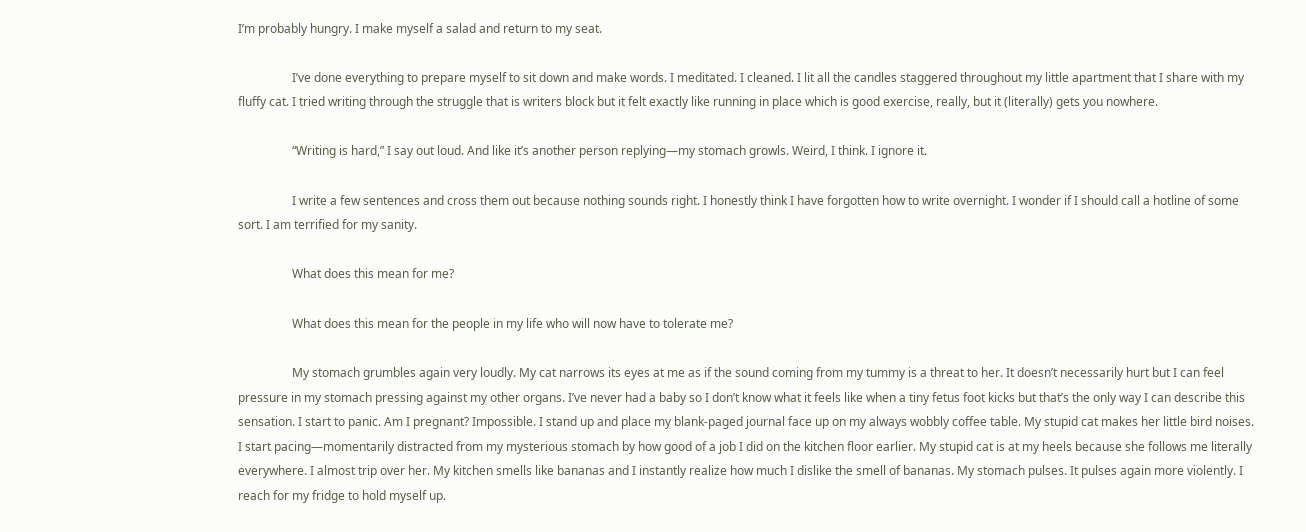I’m probably hungry. I make myself a salad and return to my seat.

                  I’ve done everything to prepare myself to sit down and make words. I meditated. I cleaned. I lit all the candles staggered throughout my little apartment that I share with my fluffy cat. I tried writing through the struggle that is writers block but it felt exactly like running in place which is good exercise, really, but it (literally) gets you nowhere.

                  “Writing is hard,” I say out loud. And like it’s another person replying—my stomach growls. Weird, I think. I ignore it.

                  I write a few sentences and cross them out because nothing sounds right. I honestly think I have forgotten how to write overnight. I wonder if I should call a hotline of some sort. I am terrified for my sanity.

                  What does this mean for me?

                  What does this mean for the people in my life who will now have to tolerate me?

                  My stomach grumbles again very loudly. My cat narrows its eyes at me as if the sound coming from my tummy is a threat to her. It doesn’t necessarily hurt but I can feel pressure in my stomach pressing against my other organs. I’ve never had a baby so I don’t know what it feels like when a tiny fetus foot kicks but that’s the only way I can describe this sensation. I start to panic. Am I pregnant? Impossible. I stand up and place my blank-paged journal face up on my always wobbly coffee table. My stupid cat makes her little bird noises. I start pacing—momentarily distracted from my mysterious stomach by how good of a job I did on the kitchen floor earlier. My stupid cat is at my heels because she follows me literally everywhere. I almost trip over her. My kitchen smells like bananas and I instantly realize how much I dislike the smell of bananas. My stomach pulses. It pulses again more violently. I reach for my fridge to hold myself up.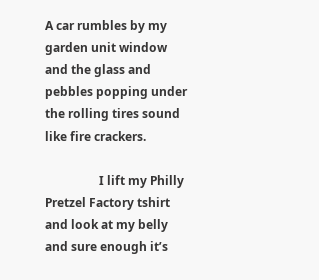A car rumbles by my garden unit window and the glass and pebbles popping under the rolling tires sound like fire crackers.

                  I lift my Philly Pretzel Factory tshirt and look at my belly and sure enough it’s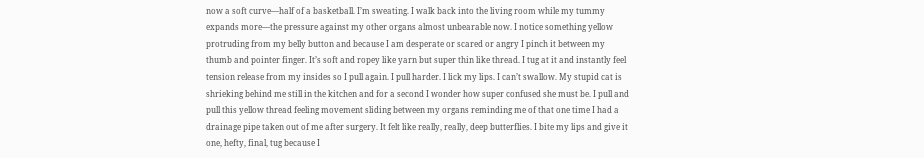now a soft curve—half of a basketball. I’m sweating. I walk back into the living room while my tummy expands more—the pressure against my other organs almost unbearable now. I notice something yellow protruding from my belly button and because I am desperate or scared or angry I pinch it between my thumb and pointer finger. It’s soft and ropey like yarn but super thin like thread. I tug at it and instantly feel tension release from my insides so I pull again. I pull harder. I lick my lips. I can’t swallow. My stupid cat is shrieking behind me still in the kitchen and for a second I wonder how super confused she must be. I pull and pull this yellow thread feeling movement sliding between my organs reminding me of that one time I had a drainage pipe taken out of me after surgery. It felt like really, really, deep butterflies. I bite my lips and give it one, hefty, final, tug because I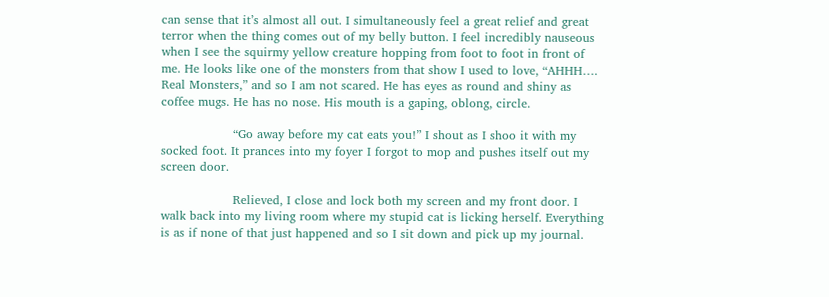can sense that it’s almost all out. I simultaneously feel a great relief and great terror when the thing comes out of my belly button. I feel incredibly nauseous when I see the squirmy yellow creature hopping from foot to foot in front of me. He looks like one of the monsters from that show I used to love, “AHHH…. Real Monsters,” and so I am not scared. He has eyes as round and shiny as coffee mugs. He has no nose. His mouth is a gaping, oblong, circle.

                  “Go away before my cat eats you!” I shout as I shoo it with my socked foot. It prances into my foyer I forgot to mop and pushes itself out my screen door.

                  Relieved, I close and lock both my screen and my front door. I walk back into my living room where my stupid cat is licking herself. Everything is as if none of that just happened and so I sit down and pick up my journal.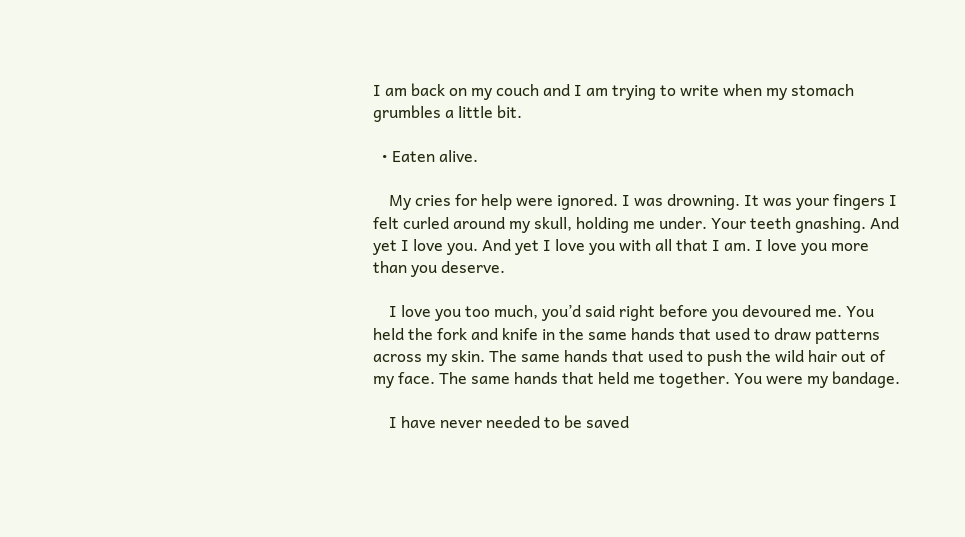I am back on my couch and I am trying to write when my stomach grumbles a little bit.

  • Eaten alive.

    My cries for help were ignored. I was drowning. It was your fingers I felt curled around my skull, holding me under. Your teeth gnashing. And yet I love you. And yet I love you with all that I am. I love you more than you deserve.

    I love you too much, you’d said right before you devoured me. You held the fork and knife in the same hands that used to draw patterns across my skin. The same hands that used to push the wild hair out of my face. The same hands that held me together. You were my bandage.

    I have never needed to be saved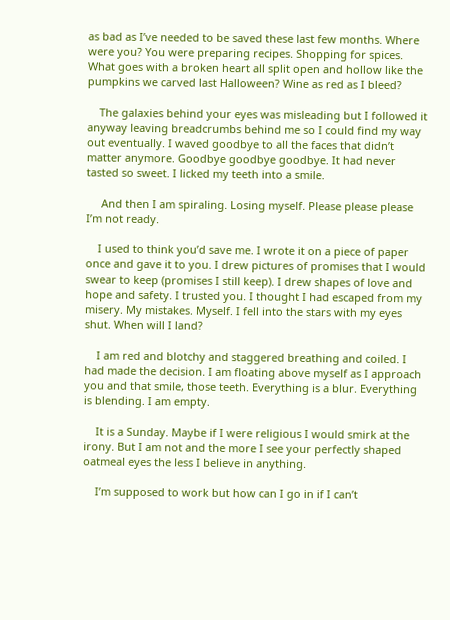as bad as I’ve needed to be saved these last few months. Where were you? You were preparing recipes. Shopping for spices. What goes with a broken heart all split open and hollow like the pumpkins we carved last Halloween? Wine as red as I bleed?

    The galaxies behind your eyes was misleading but I followed it anyway leaving breadcrumbs behind me so I could find my way out eventually. I waved goodbye to all the faces that didn’t matter anymore. Goodbye goodbye goodbye. It had never tasted so sweet. I licked my teeth into a smile.

     And then I am spiraling. Losing myself. Please please please I’m not ready.

    I used to think you’d save me. I wrote it on a piece of paper once and gave it to you. I drew pictures of promises that I would swear to keep (promises I still keep). I drew shapes of love and hope and safety. I trusted you. I thought I had escaped from my misery. My mistakes. Myself. I fell into the stars with my eyes shut. When will I land?

    I am red and blotchy and staggered breathing and coiled. I had made the decision. I am floating above myself as I approach you and that smile, those teeth. Everything is a blur. Everything is blending. I am empty.

    It is a Sunday. Maybe if I were religious I would smirk at the irony. But I am not and the more I see your perfectly shaped oatmeal eyes the less I believe in anything.

    I’m supposed to work but how can I go in if I can’t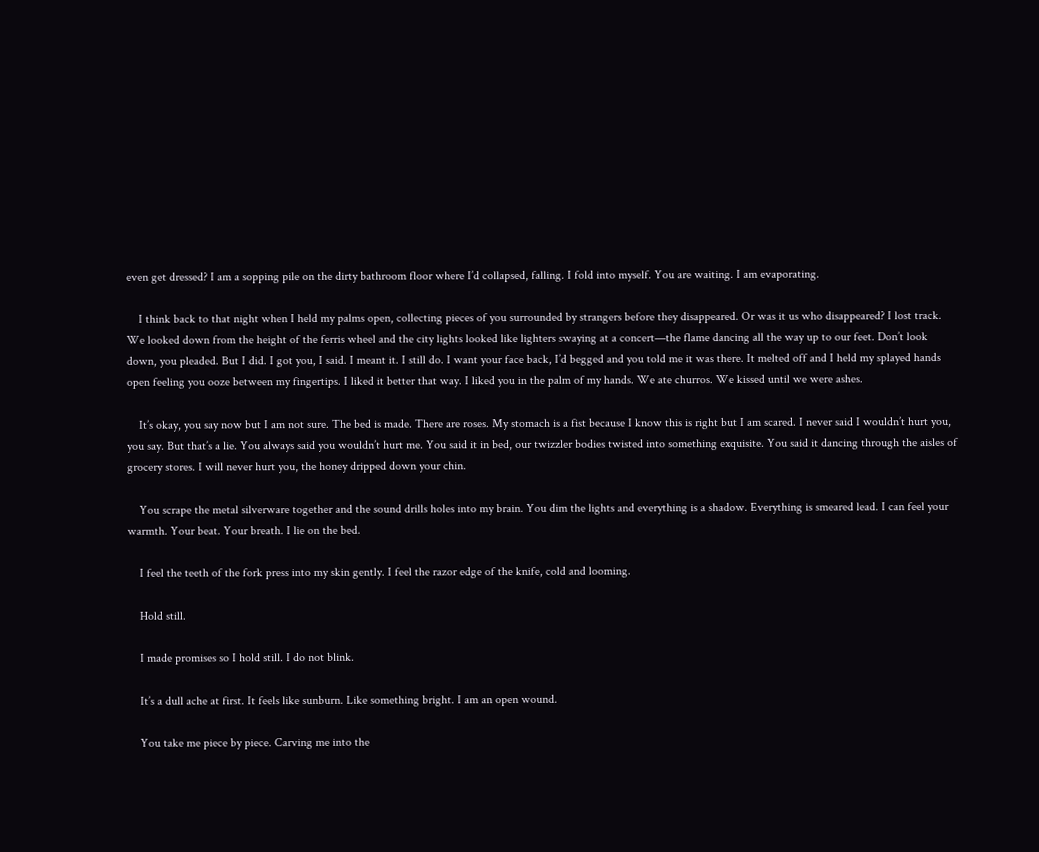even get dressed? I am a sopping pile on the dirty bathroom floor where I’d collapsed, falling. I fold into myself. You are waiting. I am evaporating.

    I think back to that night when I held my palms open, collecting pieces of you surrounded by strangers before they disappeared. Or was it us who disappeared? I lost track. We looked down from the height of the ferris wheel and the city lights looked like lighters swaying at a concert—the flame dancing all the way up to our feet. Don’t look down, you pleaded. But I did. I got you, I said. I meant it. I still do. I want your face back, I’d begged and you told me it was there. It melted off and I held my splayed hands open feeling you ooze between my fingertips. I liked it better that way. I liked you in the palm of my hands. We ate churros. We kissed until we were ashes.

    It’s okay, you say now but I am not sure. The bed is made. There are roses. My stomach is a fist because I know this is right but I am scared. I never said I wouldn’t hurt you, you say. But that’s a lie. You always said you wouldn’t hurt me. You said it in bed, our twizzler bodies twisted into something exquisite. You said it dancing through the aisles of grocery stores. I will never hurt you, the honey dripped down your chin.

    You scrape the metal silverware together and the sound drills holes into my brain. You dim the lights and everything is a shadow. Everything is smeared lead. I can feel your warmth. Your beat. Your breath. I lie on the bed.

    I feel the teeth of the fork press into my skin gently. I feel the razor edge of the knife, cold and looming.

    Hold still.

    I made promises so I hold still. I do not blink.

    It’s a dull ache at first. It feels like sunburn. Like something bright. I am an open wound.

    You take me piece by piece. Carving me into the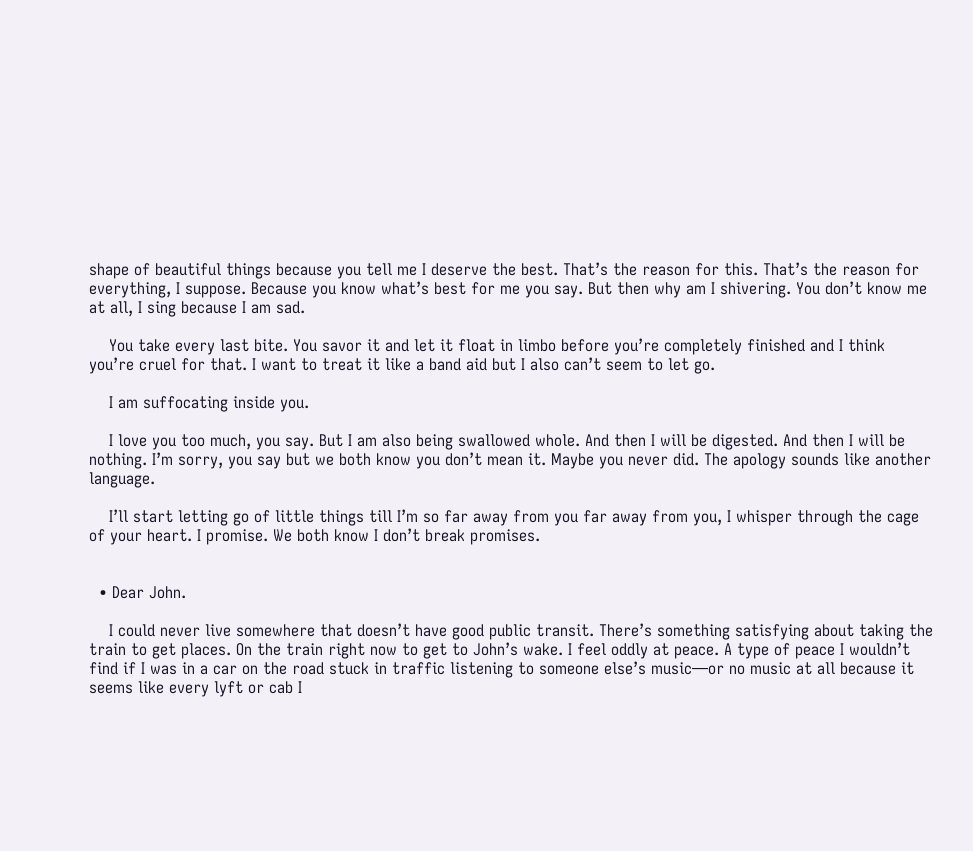shape of beautiful things because you tell me I deserve the best. That’s the reason for this. That’s the reason for everything, I suppose. Because you know what’s best for me you say. But then why am I shivering. You don’t know me at all, I sing because I am sad.

    You take every last bite. You savor it and let it float in limbo before you’re completely finished and I think you’re cruel for that. I want to treat it like a band aid but I also can’t seem to let go.

    I am suffocating inside you.

    I love you too much, you say. But I am also being swallowed whole. And then I will be digested. And then I will be nothing. I’m sorry, you say but we both know you don’t mean it. Maybe you never did. The apology sounds like another language.

    I’ll start letting go of little things till I’m so far away from you far away from you, I whisper through the cage of your heart. I promise. We both know I don’t break promises.


  • Dear John.

    I could never live somewhere that doesn’t have good public transit. There’s something satisfying about taking the train to get places. On the train right now to get to John’s wake. I feel oddly at peace. A type of peace I wouldn’t find if I was in a car on the road stuck in traffic listening to someone else’s music—or no music at all because it seems like every lyft or cab I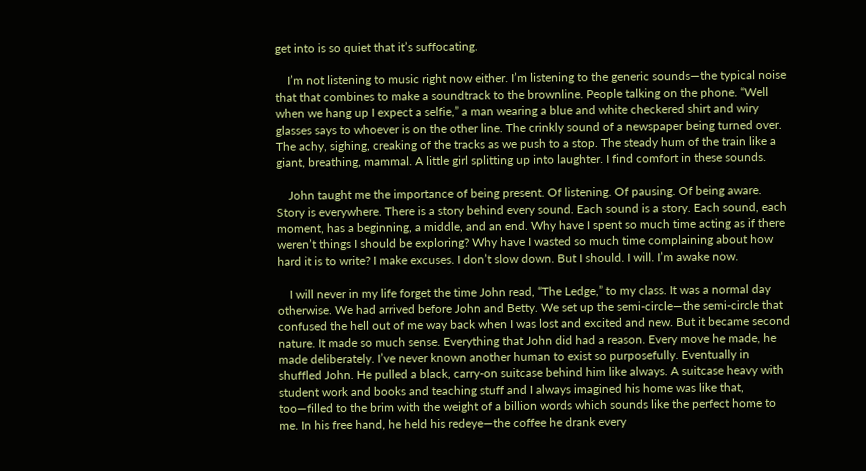get into is so quiet that it’s suffocating.

    I’m not listening to music right now either. I’m listening to the generic sounds—the typical noise that that combines to make a soundtrack to the brownline. People talking on the phone. “Well when we hang up I expect a selfie,” a man wearing a blue and white checkered shirt and wiry glasses says to whoever is on the other line. The crinkly sound of a newspaper being turned over. The achy, sighing, creaking of the tracks as we push to a stop. The steady hum of the train like a giant, breathing, mammal. A little girl splitting up into laughter. I find comfort in these sounds.

    John taught me the importance of being present. Of listening. Of pausing. Of being aware. Story is everywhere. There is a story behind every sound. Each sound is a story. Each sound, each moment, has a beginning, a middle, and an end. Why have I spent so much time acting as if there weren’t things I should be exploring? Why have I wasted so much time complaining about how hard it is to write? I make excuses. I don’t slow down. But I should. I will. I’m awake now.

    I will never in my life forget the time John read, “The Ledge,” to my class. It was a normal day otherwise. We had arrived before John and Betty. We set up the semi-circle—the semi-circle that confused the hell out of me way back when I was lost and excited and new. But it became second nature. It made so much sense. Everything that John did had a reason. Every move he made, he made deliberately. I’ve never known another human to exist so purposefully. Eventually in shuffled John. He pulled a black, carry-on suitcase behind him like always. A suitcase heavy with student work and books and teaching stuff and I always imagined his home was like that, too—filled to the brim with the weight of a billion words which sounds like the perfect home to me. In his free hand, he held his redeye—the coffee he drank every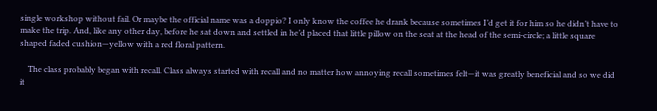single workshop without fail. Or maybe the official name was a doppio? I only know the coffee he drank because sometimes I’d get it for him so he didn’t have to make the trip. And, like any other day, before he sat down and settled in he’d placed that little pillow on the seat at the head of the semi-circle; a little square shaped faded cushion—yellow with a red floral pattern.

    The class probably began with recall. Class always started with recall and no matter how annoying recall sometimes felt—it was greatly beneficial and so we did it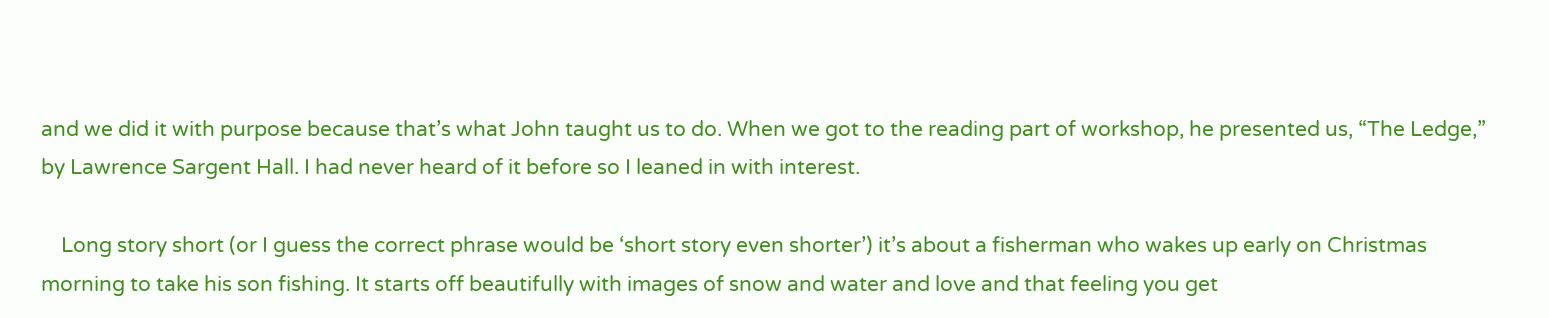and we did it with purpose because that’s what John taught us to do. When we got to the reading part of workshop, he presented us, “The Ledge,” by Lawrence Sargent Hall. I had never heard of it before so I leaned in with interest.

    Long story short (or I guess the correct phrase would be ‘short story even shorter’) it’s about a fisherman who wakes up early on Christmas morning to take his son fishing. It starts off beautifully with images of snow and water and love and that feeling you get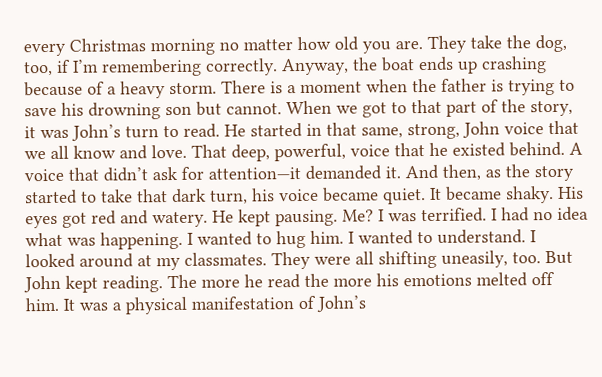every Christmas morning no matter how old you are. They take the dog, too, if I’m remembering correctly. Anyway, the boat ends up crashing because of a heavy storm. There is a moment when the father is trying to save his drowning son but cannot. When we got to that part of the story, it was John’s turn to read. He started in that same, strong, John voice that we all know and love. That deep, powerful, voice that he existed behind. A voice that didn’t ask for attention—it demanded it. And then, as the story started to take that dark turn, his voice became quiet. It became shaky. His eyes got red and watery. He kept pausing. Me? I was terrified. I had no idea what was happening. I wanted to hug him. I wanted to understand. I looked around at my classmates. They were all shifting uneasily, too. But John kept reading. The more he read the more his emotions melted off him. It was a physical manifestation of John’s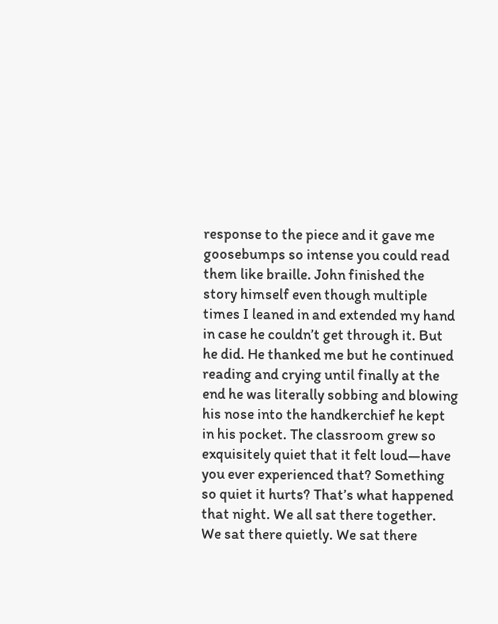response to the piece and it gave me goosebumps so intense you could read them like braille. John finished the story himself even though multiple times I leaned in and extended my hand in case he couldn’t get through it. But he did. He thanked me but he continued reading and crying until finally at the end he was literally sobbing and blowing his nose into the handkerchief he kept in his pocket. The classroom grew so exquisitely quiet that it felt loud—have you ever experienced that? Something so quiet it hurts? That’s what happened that night. We all sat there together. We sat there quietly. We sat there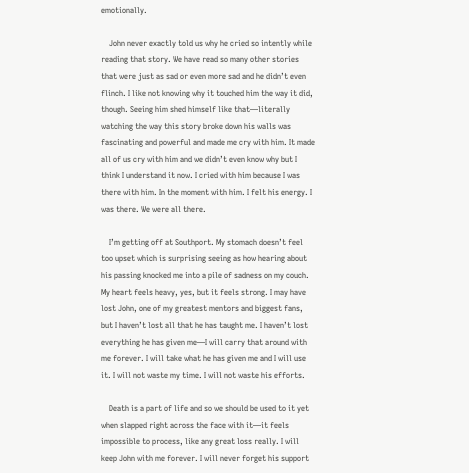emotionally.

    John never exactly told us why he cried so intently while reading that story. We have read so many other stories that were just as sad or even more sad and he didn’t even flinch. I like not knowing why it touched him the way it did, though. Seeing him shed himself like that—literally watching the way this story broke down his walls was fascinating and powerful and made me cry with him. It made all of us cry with him and we didn’t even know why but I think I understand it now. I cried with him because I was there with him. In the moment with him. I felt his energy. I was there. We were all there.

    I’m getting off at Southport. My stomach doesn’t feel too upset which is surprising seeing as how hearing about his passing knocked me into a pile of sadness on my couch. My heart feels heavy, yes, but it feels strong. I may have lost John, one of my greatest mentors and biggest fans, but I haven’t lost all that he has taught me. I haven’t lost everything he has given me—I will carry that around with me forever. I will take what he has given me and I will use it. I will not waste my time. I will not waste his efforts.

    Death is a part of life and so we should be used to it yet when slapped right across the face with it—it feels impossible to process, like any great loss really. I will keep John with me forever. I will never forget his support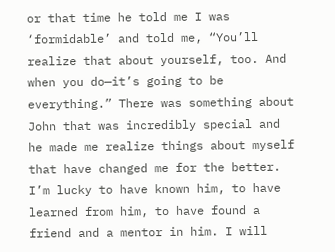or that time he told me I was ‘formidable’ and told me, “You’ll realize that about yourself, too. And when you do—it’s going to be everything.” There was something about John that was incredibly special and he made me realize things about myself that have changed me for the better. I’m lucky to have known him, to have learned from him, to have found a friend and a mentor in him. I will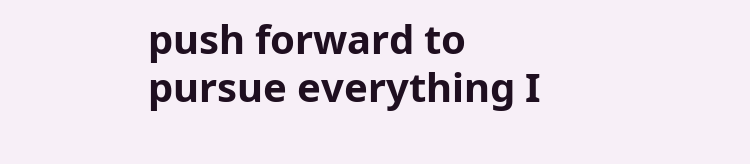push forward to pursue everything I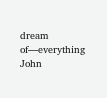dream of—everything John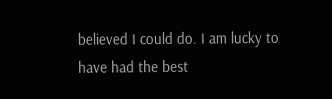believed I could do. I am lucky to have had the best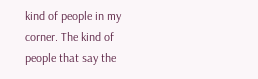kind of people in my corner. The kind of people that say the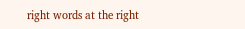right words at the right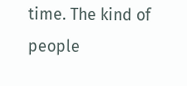time. The kind of people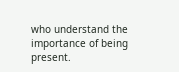who understand the importance of being present.